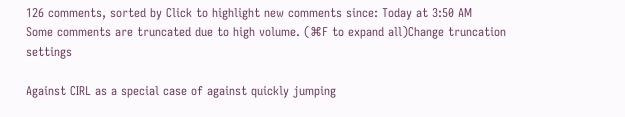126 comments, sorted by Click to highlight new comments since: Today at 3:50 AM
Some comments are truncated due to high volume. (⌘F to expand all)Change truncation settings

Against CIRL as a special case of against quickly jumping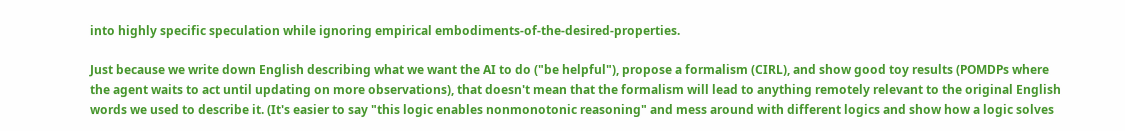into highly specific speculation while ignoring empirical embodiments-of-the-desired-properties.

Just because we write down English describing what we want the AI to do ("be helpful"), propose a formalism (CIRL), and show good toy results (POMDPs where the agent waits to act until updating on more observations), that doesn't mean that the formalism will lead to anything remotely relevant to the original English words we used to describe it. (It's easier to say "this logic enables nonmonotonic reasoning" and mess around with different logics and show how a logic solves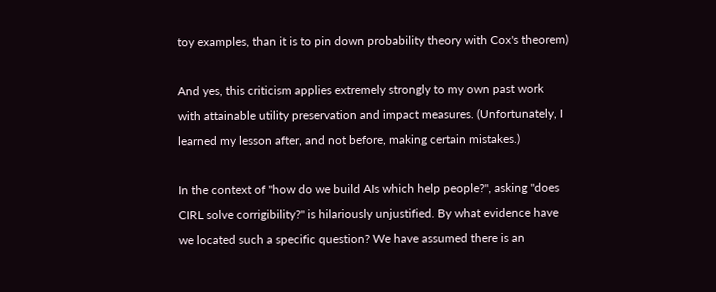toy examples, than it is to pin down probability theory with Cox's theorem)

And yes, this criticism applies extremely strongly to my own past work with attainable utility preservation and impact measures. (Unfortunately, I learned my lesson after, and not before, making certain mistakes.)

In the context of "how do we build AIs which help people?", asking "does CIRL solve corrigibility?" is hilariously unjustified. By what evidence have we located such a specific question? We have assumed there is an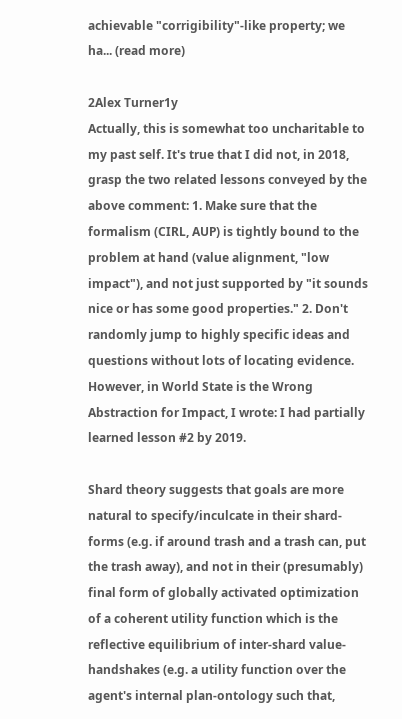achievable "corrigibility"-like property; we ha... (read more)

2Alex Turner1y
Actually, this is somewhat too uncharitable to my past self. It's true that I did not, in 2018, grasp the two related lessons conveyed by the above comment: 1. Make sure that the formalism (CIRL, AUP) is tightly bound to the problem at hand (value alignment, "low impact"), and not just supported by "it sounds nice or has some good properties." 2. Don't randomly jump to highly specific ideas and questions without lots of locating evidence. However, in World State is the Wrong Abstraction for Impact, I wrote: I had partially learned lesson #2 by 2019.

Shard theory suggests that goals are more natural to specify/inculcate in their shard-forms (e.g. if around trash and a trash can, put the trash away), and not in their (presumably) final form of globally activated optimization of a coherent utility function which is the reflective equilibrium of inter-shard value-handshakes (e.g. a utility function over the agent's internal plan-ontology such that,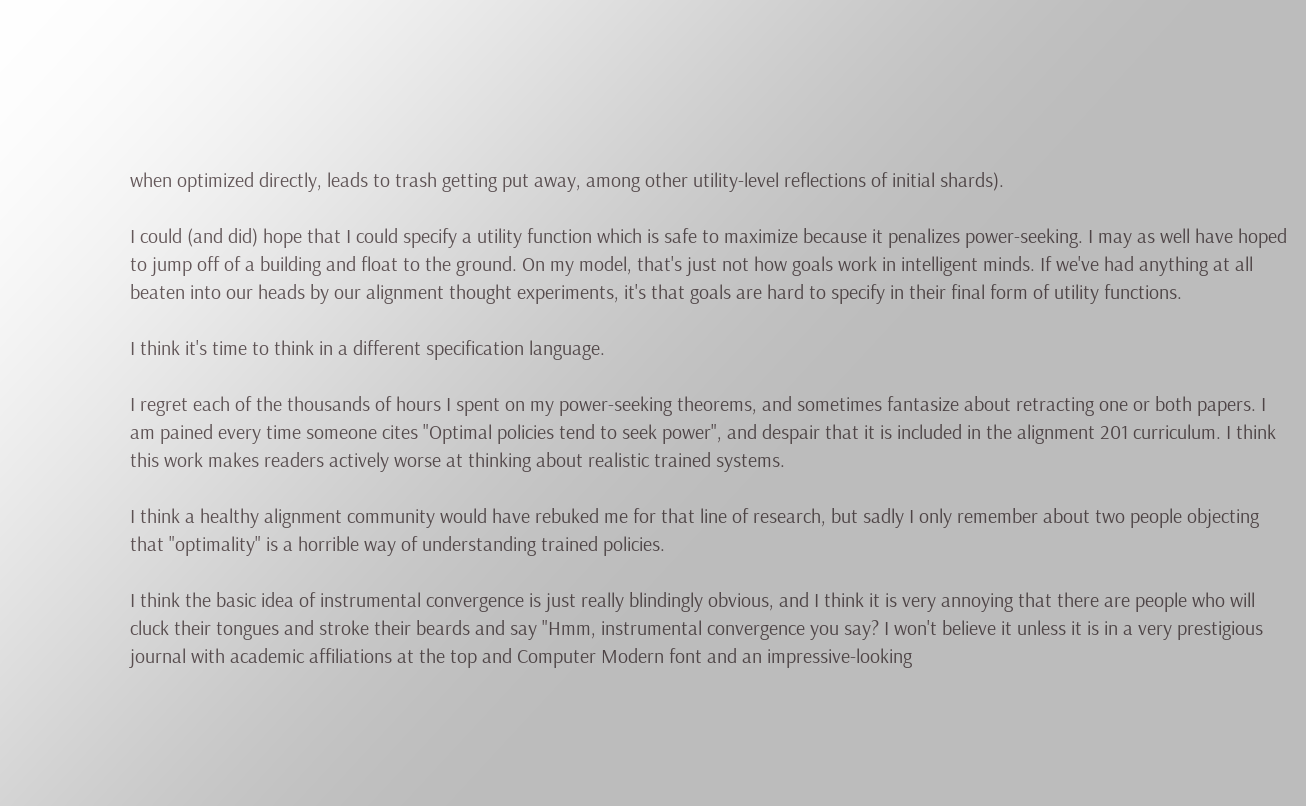when optimized directly, leads to trash getting put away, among other utility-level reflections of initial shards).

I could (and did) hope that I could specify a utility function which is safe to maximize because it penalizes power-seeking. I may as well have hoped to jump off of a building and float to the ground. On my model, that's just not how goals work in intelligent minds. If we've had anything at all beaten into our heads by our alignment thought experiments, it's that goals are hard to specify in their final form of utility functions.

I think it's time to think in a different specification language.

I regret each of the thousands of hours I spent on my power-seeking theorems, and sometimes fantasize about retracting one or both papers. I am pained every time someone cites "Optimal policies tend to seek power", and despair that it is included in the alignment 201 curriculum. I think this work makes readers actively worse at thinking about realistic trained systems.

I think a healthy alignment community would have rebuked me for that line of research, but sadly I only remember about two people objecting that "optimality" is a horrible way of understanding trained policies.

I think the basic idea of instrumental convergence is just really blindingly obvious, and I think it is very annoying that there are people who will cluck their tongues and stroke their beards and say "Hmm, instrumental convergence you say? I won't believe it unless it is in a very prestigious journal with academic affiliations at the top and Computer Modern font and an impressive-looking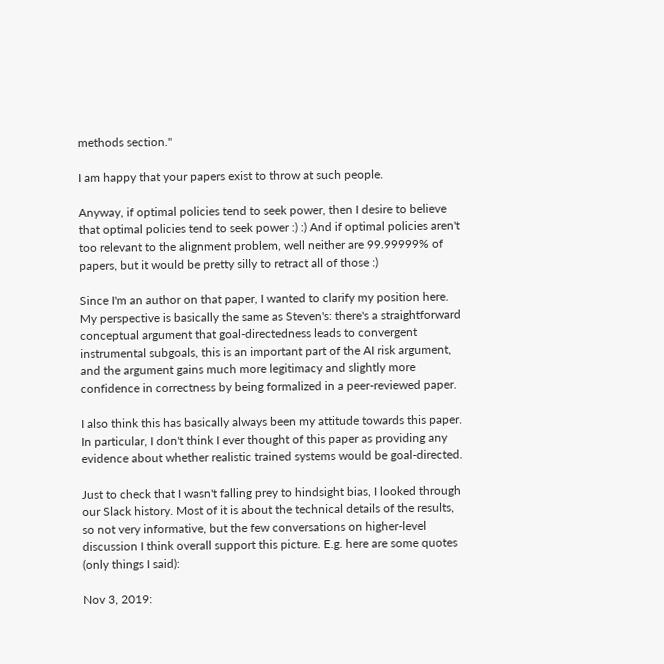methods section."

I am happy that your papers exist to throw at such people.

Anyway, if optimal policies tend to seek power, then I desire to believe that optimal policies tend to seek power :) :) And if optimal policies aren't too relevant to the alignment problem, well neither are 99.99999% of papers, but it would be pretty silly to retract all of those :)

Since I'm an author on that paper, I wanted to clarify my position here. My perspective is basically the same as Steven's: there's a straightforward conceptual argument that goal-directedness leads to convergent instrumental subgoals, this is an important part of the AI risk argument, and the argument gains much more legitimacy and slightly more confidence in correctness by being formalized in a peer-reviewed paper.

I also think this has basically always been my attitude towards this paper. In particular, I don't think I ever thought of this paper as providing any evidence about whether realistic trained systems would be goal-directed.

Just to check that I wasn't falling prey to hindsight bias, I looked through our Slack history. Most of it is about the technical details of the results, so not very informative, but the few conversations on higher-level discussion I think overall support this picture. E.g. here are some quotes (only things I said):

Nov 3, 2019: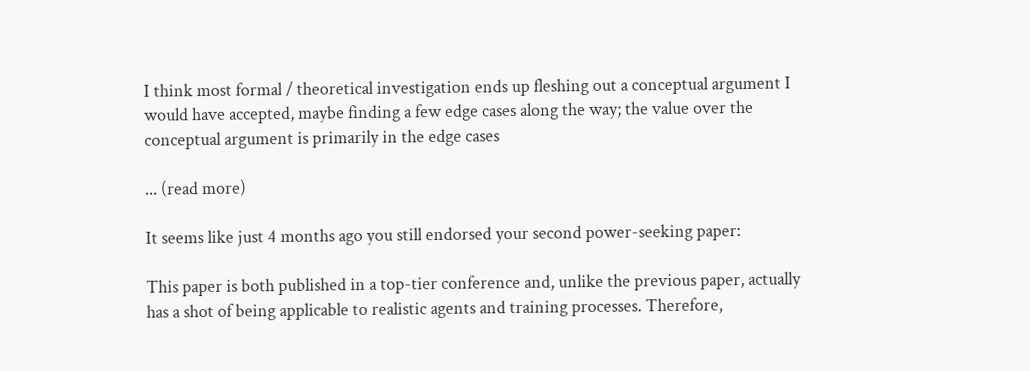I think most formal / theoretical investigation ends up fleshing out a conceptual argument I would have accepted, maybe finding a few edge cases along the way; the value over the conceptual argument is primarily in the edge cases

... (read more)

It seems like just 4 months ago you still endorsed your second power-seeking paper:

This paper is both published in a top-tier conference and, unlike the previous paper, actually has a shot of being applicable to realistic agents and training processes. Therefore,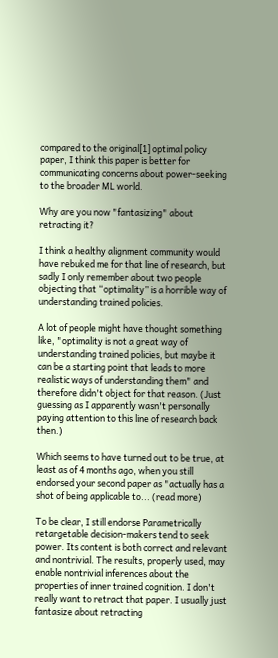compared to the original[1] optimal policy paper, I think this paper is better for communicating concerns about power-seeking to the broader ML world.

Why are you now "fantasizing" about retracting it?

I think a healthy alignment community would have rebuked me for that line of research, but sadly I only remember about two people objecting that “optimality” is a horrible way of understanding trained policies.

A lot of people might have thought something like, "optimality is not a great way of understanding trained policies, but maybe it can be a starting point that leads to more realistic ways of understanding them" and therefore didn't object for that reason. (Just guessing as I apparently wasn't personally paying attention to this line of research back then.)

Which seems to have turned out to be true, at least as of 4 months ago, when you still endorsed your second paper as "actually has a shot of being applicable to... (read more)

To be clear, I still endorse Parametrically retargetable decision-makers tend to seek power. Its content is both correct and relevant and nontrivial. The results, properly used, may enable nontrivial inferences about the properties of inner trained cognition. I don't really want to retract that paper. I usually just fantasize about retracting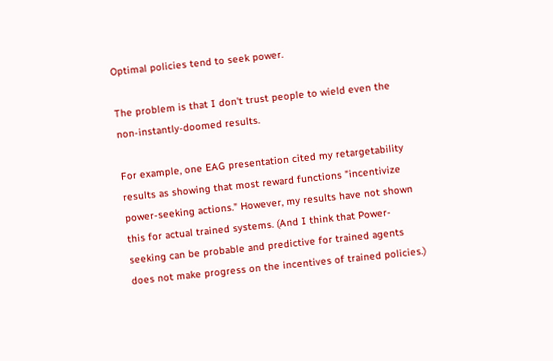Optimal policies tend to seek power.

The problem is that I don't trust people to wield even the non-instantly-doomed results.

For example, one EAG presentation cited my retargetability results as showing that most reward functions "incentivize power-seeking actions." However, my results have not shown this for actual trained systems. (And I think that Power-seeking can be probable and predictive for trained agents does not make progress on the incentives of trained policies.)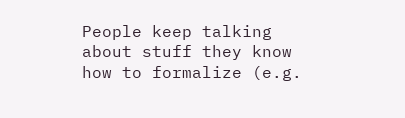People keep talking about stuff they know how to formalize (e.g.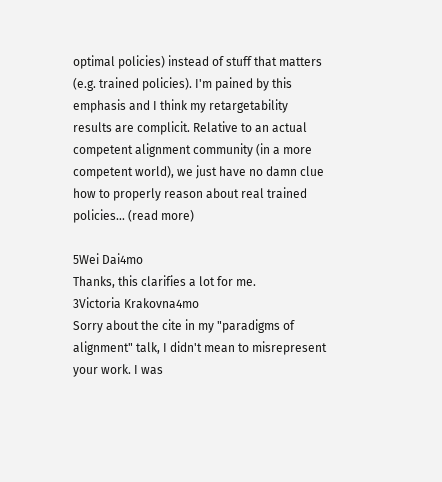optimal policies) instead of stuff that matters (e.g. trained policies). I'm pained by this emphasis and I think my retargetability results are complicit. Relative to an actual competent alignment community (in a more competent world), we just have no damn clue how to properly reason about real trained policies... (read more)

5Wei Dai4mo
Thanks, this clarifies a lot for me.
3Victoria Krakovna4mo
Sorry about the cite in my "paradigms of alignment" talk, I didn't mean to misrepresent your work. I was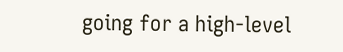going for a high-level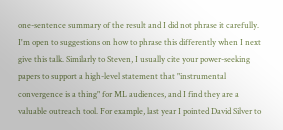one-sentence summary of the result and I did not phrase it carefully. I'm open to suggestions on how to phrase this differently when I next give this talk. Similarly to Steven, I usually cite your power-seeking papers to support a high-level statement that "instrumental convergence is a thing" for ML audiences, and I find they are a valuable outreach tool. For example, last year I pointed David Silver to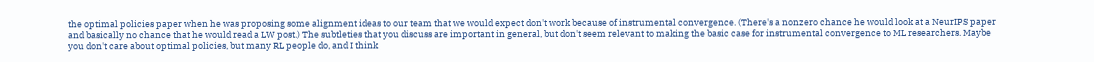the optimal policies paper when he was proposing some alignment ideas to our team that we would expect don't work because of instrumental convergence. (There's a nonzero chance he would look at a NeurIPS paper and basically no chance that he would read a LW post.) The subtleties that you discuss are important in general, but don't seem relevant to making the basic case for instrumental convergence to ML researchers. Maybe you don't care about optimal policies, but many RL people do, and I think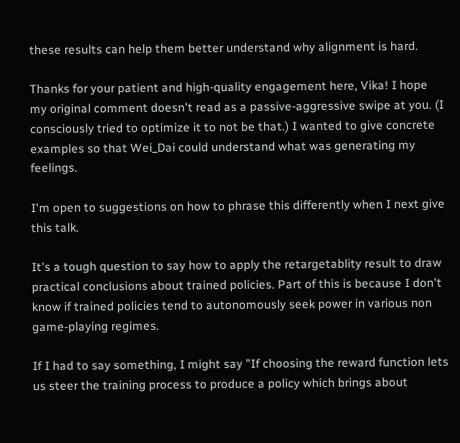these results can help them better understand why alignment is hard.

Thanks for your patient and high-quality engagement here, Vika! I hope my original comment doesn't read as a passive-aggressive swipe at you. (I consciously tried to optimize it to not be that.) I wanted to give concrete examples so that Wei_Dai could understand what was generating my feelings.

I'm open to suggestions on how to phrase this differently when I next give this talk.

It's a tough question to say how to apply the retargetablity result to draw practical conclusions about trained policies. Part of this is because I don't know if trained policies tend to autonomously seek power in various non game-playing regimes.

If I had to say something, I might say "If choosing the reward function lets us steer the training process to produce a policy which brings about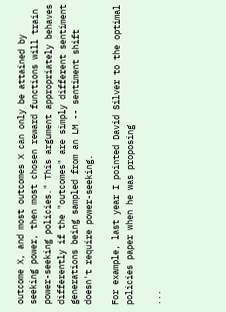outcome X, and most outcomes X can only be attained by seeking power, then most chosen reward functions will train power-seeking policies." This argument appropriately behaves differently if the "outcomes" are simply different sentiment generations being sampled from an LM -- sentiment shift doesn't require power-seeking.

For example, last year I pointed David Silver to the optimal policies paper when he was proposing

...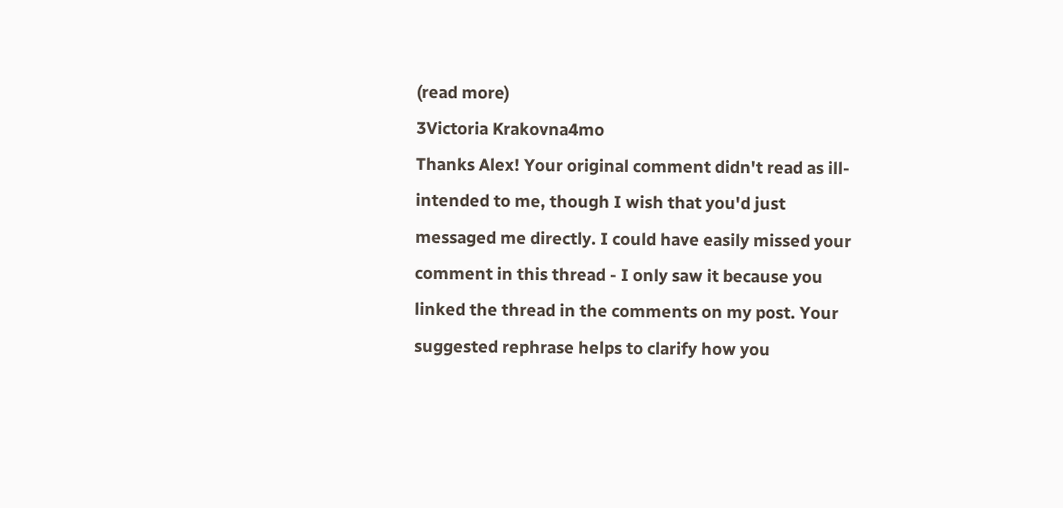(read more)
3Victoria Krakovna4mo
Thanks Alex! Your original comment didn't read as ill-intended to me, though I wish that you'd just messaged me directly. I could have easily missed your comment in this thread - I only saw it because you linked the thread in the comments on my post. Your suggested rephrase helps to clarify how you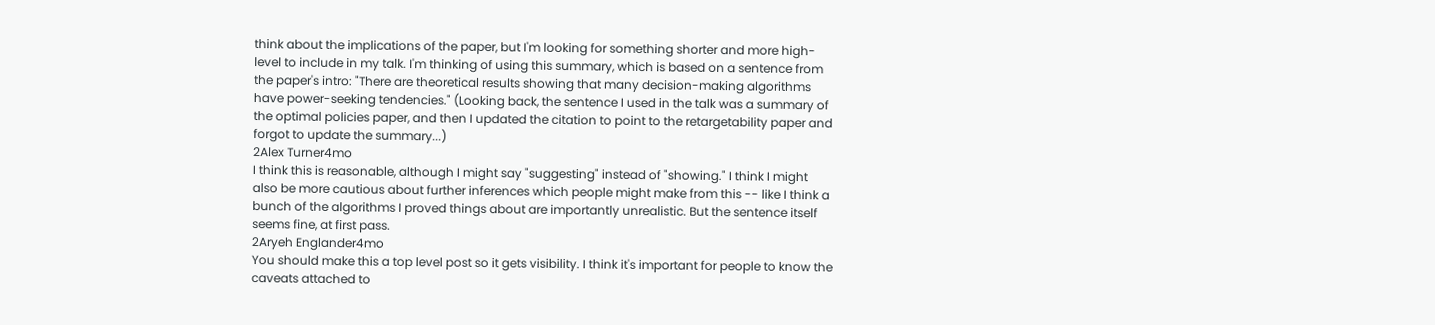think about the implications of the paper, but I'm looking for something shorter and more high-level to include in my talk. I'm thinking of using this summary, which is based on a sentence from the paper's intro: "There are theoretical results showing that many decision-making algorithms have power-seeking tendencies." (Looking back, the sentence I used in the talk was a summary of the optimal policies paper, and then I updated the citation to point to the retargetability paper and forgot to update the summary...)
2Alex Turner4mo
I think this is reasonable, although I might say "suggesting" instead of "showing." I think I might also be more cautious about further inferences which people might make from this -- like I think a bunch of the algorithms I proved things about are importantly unrealistic. But the sentence itself seems fine, at first pass.
2Aryeh Englander4mo
You should make this a top level post so it gets visibility. I think it's important for people to know the caveats attached to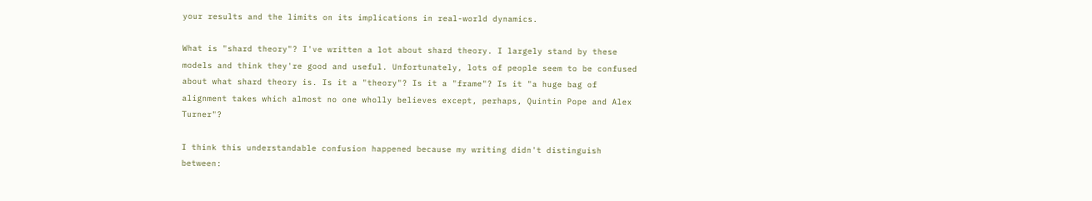your results and the limits on its implications in real-world dynamics.

What is "shard theory"? I've written a lot about shard theory. I largely stand by these models and think they're good and useful. Unfortunately, lots of people seem to be confused about what shard theory is. Is it a "theory"? Is it a "frame"? Is it "a huge bag of alignment takes which almost no one wholly believes except, perhaps, Quintin Pope and Alex Turner"?

I think this understandable confusion happened because my writing didn't distinguish between: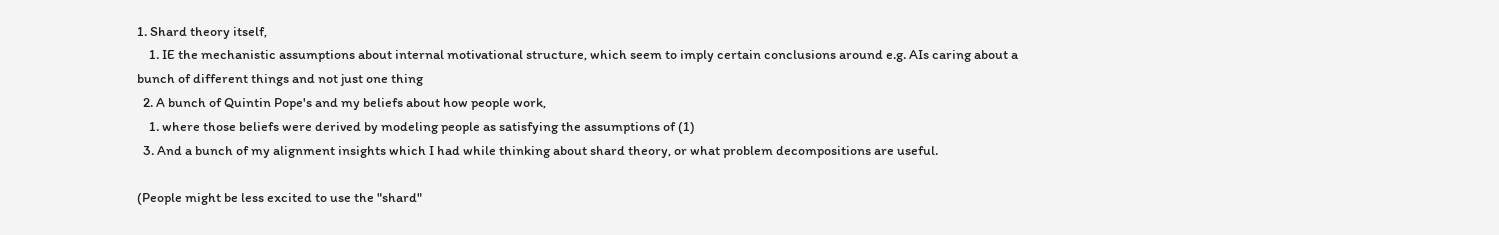1. Shard theory itself,
    1. IE the mechanistic assumptions about internal motivational structure, which seem to imply certain conclusions around e.g. AIs caring about a bunch of different things and not just one thing
  2. A bunch of Quintin Pope's and my beliefs about how people work,
    1. where those beliefs were derived by modeling people as satisfying the assumptions of (1)
  3. And a bunch of my alignment insights which I had while thinking about shard theory, or what problem decompositions are useful.

(People might be less excited to use the "shard"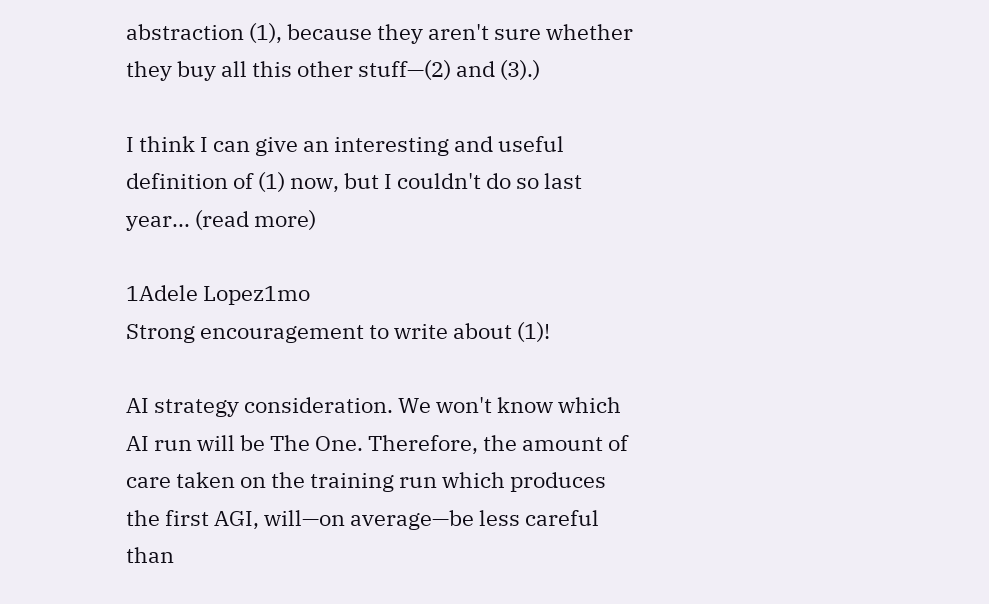abstraction (1), because they aren't sure whether they buy all this other stuff—(2) and (3).)

I think I can give an interesting and useful definition of (1) now, but I couldn't do so last year... (read more)

1Adele Lopez1mo
Strong encouragement to write about (1)!

AI strategy consideration. We won't know which AI run will be The One. Therefore, the amount of care taken on the training run which produces the first AGI, will—on average—be less careful than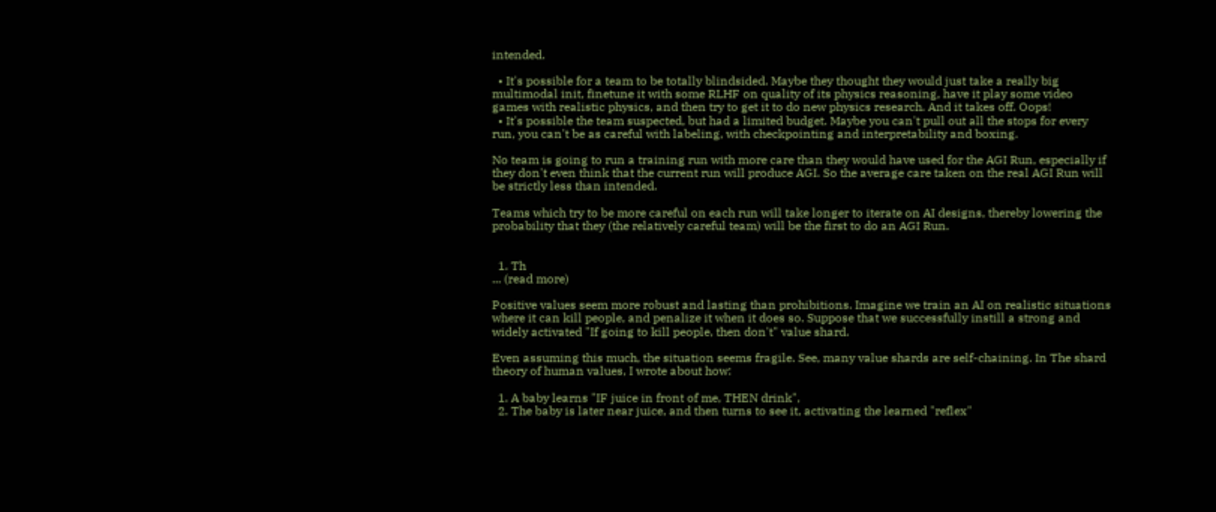intended.

  • It's possible for a team to be totally blindsided. Maybe they thought they would just take a really big multimodal init, finetune it with some RLHF on quality of its physics reasoning, have it play some video games with realistic physics, and then try to get it to do new physics research. And it takes off. Oops!
  • It's possible the team suspected, but had a limited budget. Maybe you can't pull out all the stops for every run, you can't be as careful with labeling, with checkpointing and interpretability and boxing.

No team is going to run a training run with more care than they would have used for the AGI Run, especially if they don't even think that the current run will produce AGI. So the average care taken on the real AGI Run will be strictly less than intended.

Teams which try to be more careful on each run will take longer to iterate on AI designs, thereby lowering the probability that they (the relatively careful team) will be the first to do an AGI Run.


  1. Th
... (read more)

Positive values seem more robust and lasting than prohibitions. Imagine we train an AI on realistic situations where it can kill people, and penalize it when it does so. Suppose that we successfully instill a strong and widely activated "If going to kill people, then don't" value shard.

Even assuming this much, the situation seems fragile. See, many value shards are self-chaining. In The shard theory of human values, I wrote about how:

  1. A baby learns "IF juice in front of me, THEN drink",
  2. The baby is later near juice, and then turns to see it, activating the learned "reflex"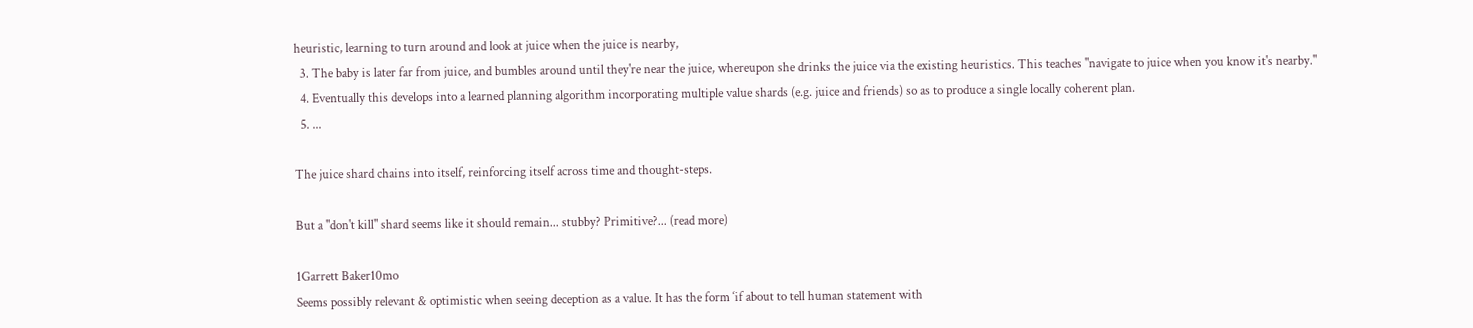heuristic, learning to turn around and look at juice when the juice is nearby,
  3. The baby is later far from juice, and bumbles around until they're near the juice, whereupon she drinks the juice via the existing heuristics. This teaches "navigate to juice when you know it's nearby."
  4. Eventually this develops into a learned planning algorithm incorporating multiple value shards (e.g. juice and friends) so as to produce a single locally coherent plan.
  5. ...

The juice shard chains into itself, reinforcing itself across time and thought-steps.

But a "don't kill" shard seems like it should remain... stubby? Primitive?... (read more)

1Garrett Baker10mo
Seems possibly relevant & optimistic when seeing deception as a value. It has the form ‘if about to tell human statement with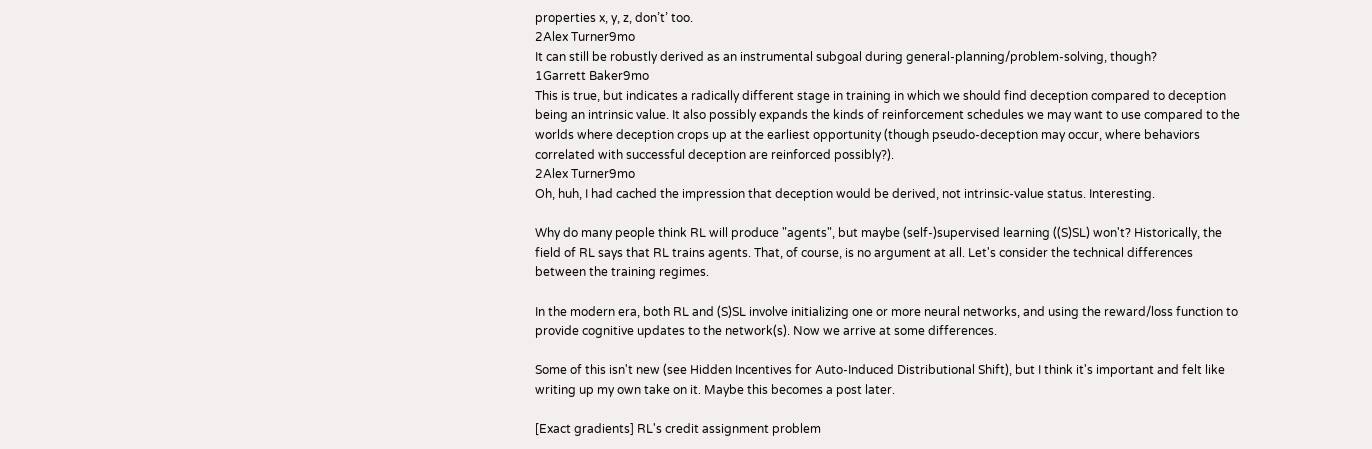properties x, y, z, don’t’ too.
2Alex Turner9mo
It can still be robustly derived as an instrumental subgoal during general-planning/problem-solving, though?
1Garrett Baker9mo
This is true, but indicates a radically different stage in training in which we should find deception compared to deception being an intrinsic value. It also possibly expands the kinds of reinforcement schedules we may want to use compared to the worlds where deception crops up at the earliest opportunity (though pseudo-deception may occur, where behaviors correlated with successful deception are reinforced possibly?).
2Alex Turner9mo
Oh, huh, I had cached the impression that deception would be derived, not intrinsic-value status. Interesting.

Why do many people think RL will produce "agents", but maybe (self-)supervised learning ((S)SL) won't? Historically, the field of RL says that RL trains agents. That, of course, is no argument at all. Let's consider the technical differences between the training regimes.

In the modern era, both RL and (S)SL involve initializing one or more neural networks, and using the reward/loss function to provide cognitive updates to the network(s). Now we arrive at some differences.

Some of this isn't new (see Hidden Incentives for Auto-Induced Distributional Shift), but I think it's important and felt like writing up my own take on it. Maybe this becomes a post later.

[Exact gradients] RL's credit assignment problem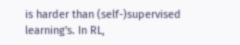is harder than (self-)supervised learning's. In RL,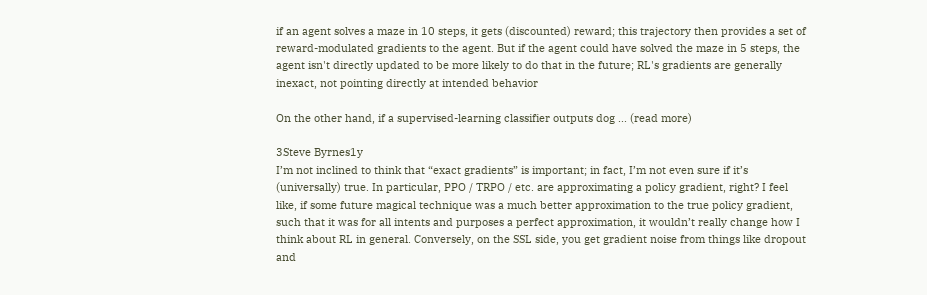if an agent solves a maze in 10 steps, it gets (discounted) reward; this trajectory then provides a set of reward-modulated gradients to the agent. But if the agent could have solved the maze in 5 steps, the agent isn't directly updated to be more likely to do that in the future; RL's gradients are generally inexact, not pointing directly at intended behavior

On the other hand, if a supervised-learning classifier outputs dog ... (read more)

3Steve Byrnes1y
I’m not inclined to think that “exact gradients” is important; in fact, I’m not even sure if it’s (universally) true. In particular, PPO / TRPO / etc. are approximating a policy gradient, right? I feel like, if some future magical technique was a much better approximation to the true policy gradient, such that it was for all intents and purposes a perfect approximation, it wouldn’t really change how I think about RL in general. Conversely, on the SSL side, you get gradient noise from things like dropout and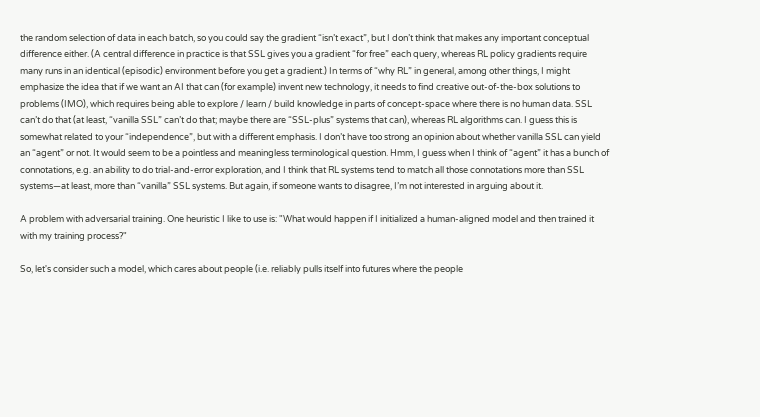the random selection of data in each batch, so you could say the gradient “isn’t exact”, but I don’t think that makes any important conceptual difference either. (A central difference in practice is that SSL gives you a gradient “for free” each query, whereas RL policy gradients require many runs in an identical (episodic) environment before you get a gradient.) In terms of “why RL” in general, among other things, I might emphasize the idea that if we want an AI that can (for example) invent new technology, it needs to find creative out-of-the-box solutions to problems (IMO), which requires being able to explore / learn / build knowledge in parts of concept-space where there is no human data. SSL can’t do that (at least, “vanilla SSL” can’t do that; maybe there are “SSL-plus” systems that can), whereas RL algorithms can. I guess this is somewhat related to your “independence”, but with a different emphasis. I don’t have too strong an opinion about whether vanilla SSL can yield an “agent” or not. It would seem to be a pointless and meaningless terminological question. Hmm, I guess when I think of “agent” it has a bunch of connotations, e.g. an ability to do trial-and-error exploration, and I think that RL systems tend to match all those connotations more than SSL systems—at least, more than “vanilla” SSL systems. But again, if someone wants to disagree, I’m not interested in arguing about it.

A problem with adversarial training. One heuristic I like to use is: "What would happen if I initialized a human-aligned model and then trained it with my training process?"

So, let's consider such a model, which cares about people (i.e. reliably pulls itself into futures where the people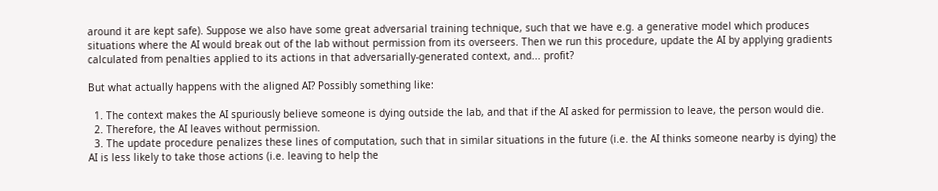around it are kept safe). Suppose we also have some great adversarial training technique, such that we have e.g. a generative model which produces situations where the AI would break out of the lab without permission from its overseers. Then we run this procedure, update the AI by applying gradients calculated from penalties applied to its actions in that adversarially-generated context, and... profit?

But what actually happens with the aligned AI? Possibly something like:

  1. The context makes the AI spuriously believe someone is dying outside the lab, and that if the AI asked for permission to leave, the person would die.
  2. Therefore, the AI leaves without permission.
  3. The update procedure penalizes these lines of computation, such that in similar situations in the future (i.e. the AI thinks someone nearby is dying) the AI is less likely to take those actions (i.e. leaving to help the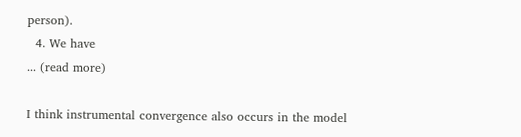person).
  4. We have
... (read more)

I think instrumental convergence also occurs in the model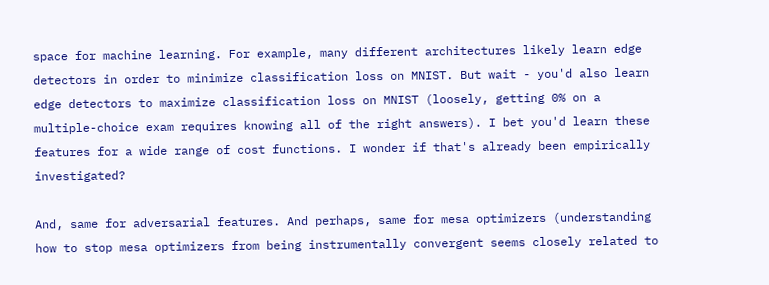space for machine learning. For example, many different architectures likely learn edge detectors in order to minimize classification loss on MNIST. But wait - you'd also learn edge detectors to maximize classification loss on MNIST (loosely, getting 0% on a multiple-choice exam requires knowing all of the right answers). I bet you'd learn these features for a wide range of cost functions. I wonder if that's already been empirically investigated?

And, same for adversarial features. And perhaps, same for mesa optimizers (understanding how to stop mesa optimizers from being instrumentally convergent seems closely related to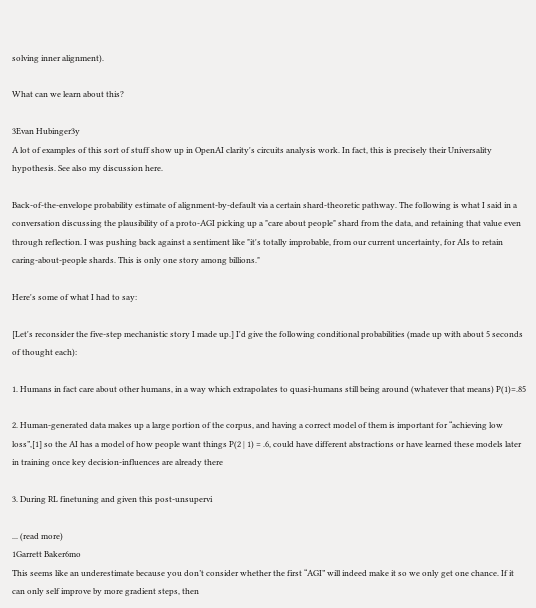solving inner alignment).

What can we learn about this?

3Evan Hubinger3y
A lot of examples of this sort of stuff show up in OpenAI clarity's circuits analysis work. In fact, this is precisely their Universality hypothesis. See also my discussion here.

Back-of-the-envelope probability estimate of alignment-by-default via a certain shard-theoretic pathway. The following is what I said in a conversation discussing the plausibility of a proto-AGI picking up a "care about people" shard from the data, and retaining that value even through reflection. I was pushing back against a sentiment like "it's totally improbable, from our current uncertainty, for AIs to retain caring-about-people shards. This is only one story among billions."

Here's some of what I had to say:

[Let's reconsider the five-step mechanistic story I made up.] I'd give the following conditional probabilities (made up with about 5 seconds of thought each):

1. Humans in fact care about other humans, in a way which extrapolates to quasi-humans still being around (whatever that means) P(1)=.85

2. Human-generated data makes up a large portion of the corpus, and having a correct model of them is important for “achieving low loss”,[1] so the AI has a model of how people want things P(2 | 1) = .6, could have different abstractions or have learned these models later in training once key decision-influences are already there

3. During RL finetuning and given this post-unsupervi

... (read more)
1Garrett Baker6mo
This seems like an underestimate because you don’t consider whether the first “AGI” will indeed make it so we only get one chance. If it can only self improve by more gradient steps, then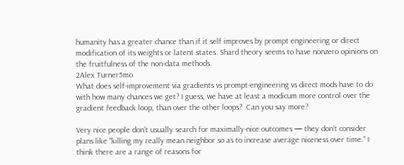humanity has a greater chance than if it self improves by prompt engineering or direct modification of its weights or latent states. Shard theory seems to have nonzero opinions on the fruitfulness of the non-data methods.
2Alex Turner5mo
What does self-improvement via gradients vs prompt-engineering vs direct mods have to do with how many chances we get? I guess, we have at least a modicum more control over the gradient feedback loop, than over the other loops?  Can you say more?

Very nice people don’t usually search for maximally-nice outcomes — they don’t consider plans like “killing my really mean neighbor so as to increase average niceness over time.” I think there are a range of reasons for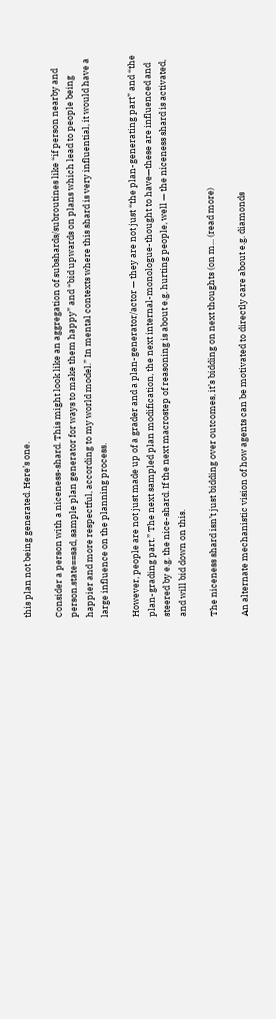this plan not being generated. Here’s one.

Consider a person with a niceness-shard. This might look like an aggregation of subshards/subroutines like “if person nearby and person.state==sad, sample plan generator for ways to make them happy” and “bid upwards on plans which lead to people being happier and more respectful, according to my world model.” In mental contexts where this shard is very influential, it would have a large influence on the planning process.

However, people are not just made up of a grader and a plan-generator/actor — they are not just “the plan-generating part” and “the plan-grading part.” The next sampled plan modification, the next internal-monologue-thought to have—these are influenced and steered by e.g. the nice-shard. If the next macrostep of reasoning is about e.g. hurting people, well — the niceness shard is activated, and will bid down on this.

The niceness shard isn’t just bidding over outcomes, it’s bidding on next thoughts (on m... (read more)

An alternate mechanistic vision of how agents can be motivated to directly care about e.g. diamonds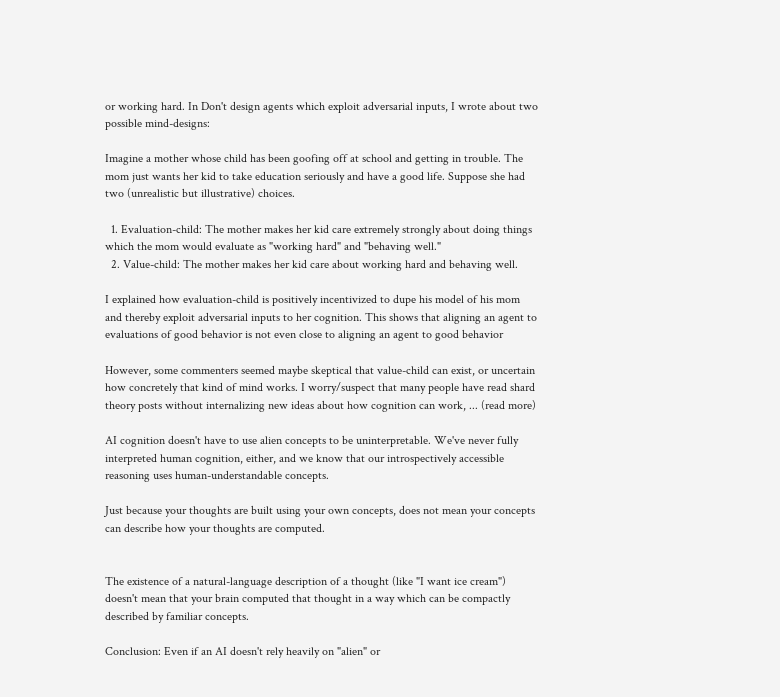or working hard. In Don't design agents which exploit adversarial inputs, I wrote about two possible mind-designs:

Imagine a mother whose child has been goofing off at school and getting in trouble. The mom just wants her kid to take education seriously and have a good life. Suppose she had two (unrealistic but illustrative) choices.

  1. Evaluation-child: The mother makes her kid care extremely strongly about doing things which the mom would evaluate as "working hard" and "behaving well."
  2. Value-child: The mother makes her kid care about working hard and behaving well.

I explained how evaluation-child is positively incentivized to dupe his model of his mom and thereby exploit adversarial inputs to her cognition. This shows that aligning an agent to evaluations of good behavior is not even close to aligning an agent to good behavior

However, some commenters seemed maybe skeptical that value-child can exist, or uncertain how concretely that kind of mind works. I worry/suspect that many people have read shard theory posts without internalizing new ideas about how cognition can work, ... (read more)

AI cognition doesn't have to use alien concepts to be uninterpretable. We've never fully interpreted human cognition, either, and we know that our introspectively accessible reasoning uses human-understandable concepts.

Just because your thoughts are built using your own concepts, does not mean your concepts can describe how your thoughts are computed.


The existence of a natural-language description of a thought (like "I want ice cream") doesn't mean that your brain computed that thought in a way which can be compactly described by familiar concepts.

Conclusion: Even if an AI doesn't rely heavily on "alien" or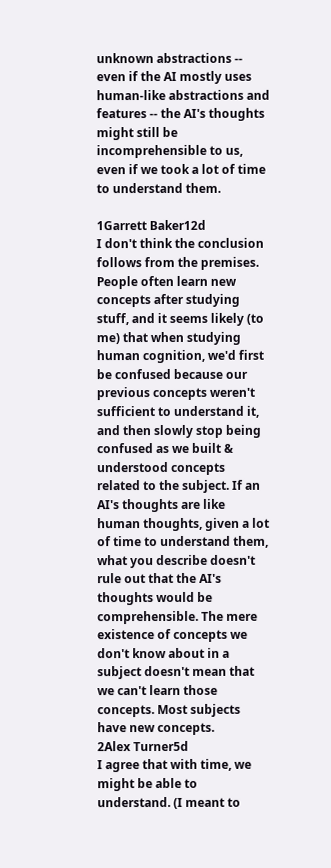unknown abstractions -- even if the AI mostly uses human-like abstractions and features -- the AI's thoughts might still be incomprehensible to us, even if we took a lot of time to understand them.

1Garrett Baker12d
I don't think the conclusion follows from the premises. People often learn new concepts after studying stuff, and it seems likely (to me) that when studying human cognition, we'd first be confused because our previous concepts weren't sufficient to understand it, and then slowly stop being confused as we built & understood concepts related to the subject. If an AI's thoughts are like human thoughts, given a lot of time to understand them, what you describe doesn't rule out that the AI's thoughts would be comprehensible. The mere existence of concepts we don't know about in a subject doesn't mean that we can't learn those concepts. Most subjects have new concepts.
2Alex Turner5d
I agree that with time, we might be able to understand. (I meant to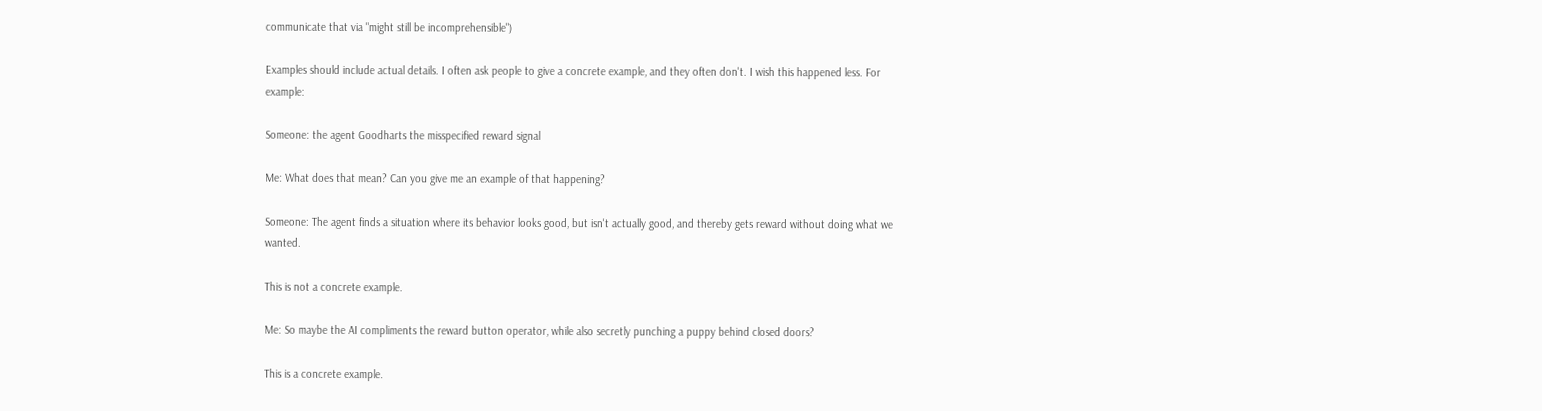communicate that via "might still be incomprehensible")

Examples should include actual details. I often ask people to give a concrete example, and they often don't. I wish this happened less. For example:

Someone: the agent Goodharts the misspecified reward signal

Me: What does that mean? Can you give me an example of that happening?

Someone: The agent finds a situation where its behavior looks good, but isn't actually good, and thereby gets reward without doing what we wanted.

This is not a concrete example.

Me: So maybe the AI compliments the reward button operator, while also secretly punching a puppy behind closed doors?

This is a concrete example.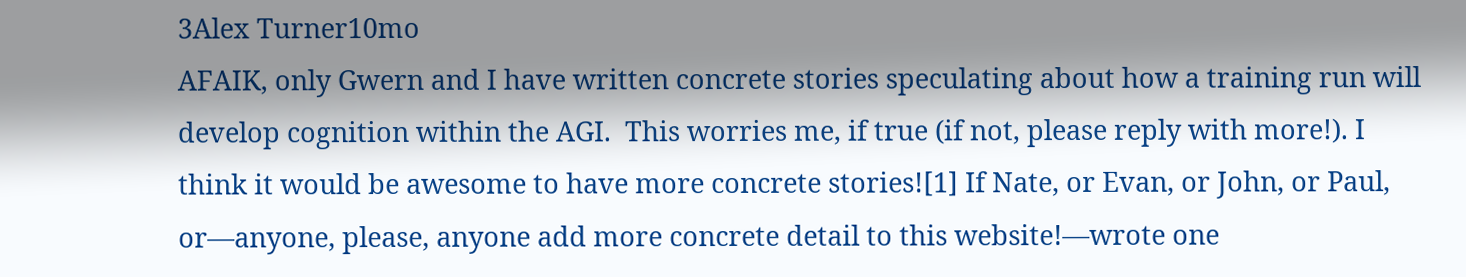3Alex Turner10mo
AFAIK, only Gwern and I have written concrete stories speculating about how a training run will develop cognition within the AGI.  This worries me, if true (if not, please reply with more!). I think it would be awesome to have more concrete stories![1] If Nate, or Evan, or John, or Paul, or—anyone, please, anyone add more concrete detail to this website!—wrote one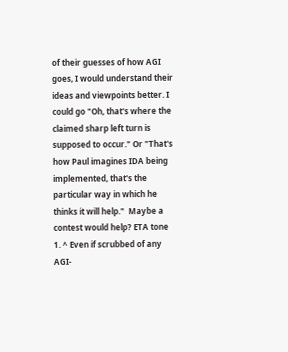of their guesses of how AGI goes, I would understand their ideas and viewpoints better. I could go "Oh, that's where the claimed sharp left turn is supposed to occur." Or "That's how Paul imagines IDA being implemented, that's the particular way in which he thinks it will help."  Maybe a contest would help? ETA tone 1. ^ Even if scrubbed of any AGI-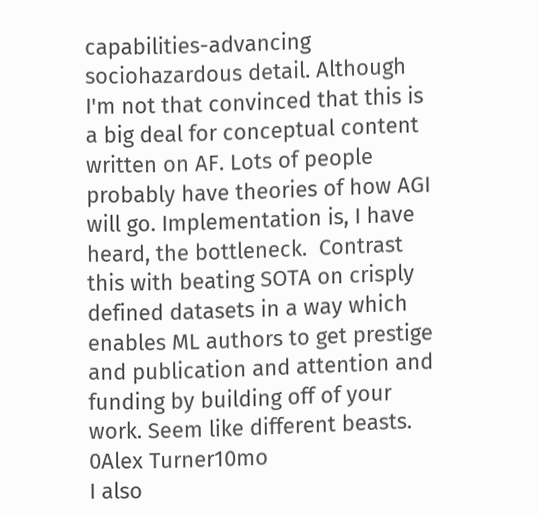capabilities-advancing sociohazardous detail. Although I'm not that convinced that this is a big deal for conceptual content written on AF. Lots of people probably have theories of how AGI will go. Implementation is, I have heard, the bottleneck.  Contrast this with beating SOTA on crisply defined datasets in a way which enables ML authors to get prestige and publication and attention and funding by building off of your work. Seem like different beasts.
0Alex Turner10mo
I also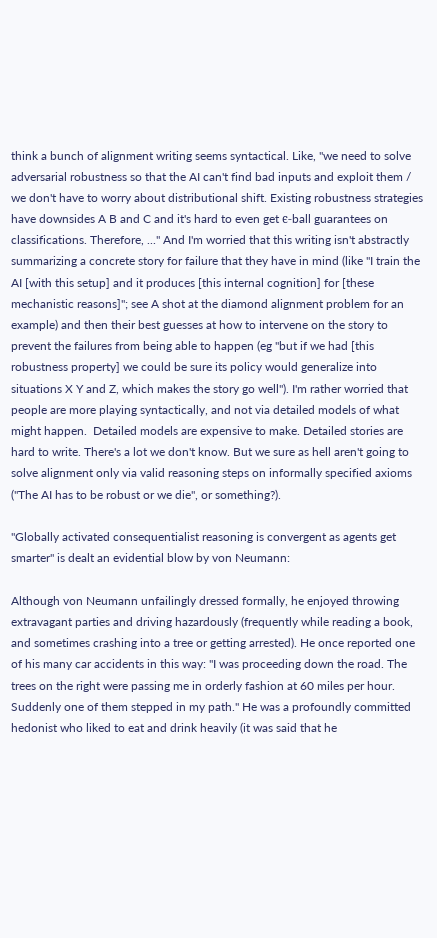think a bunch of alignment writing seems syntactical. Like, "we need to solve adversarial robustness so that the AI can't find bad inputs and exploit them / we don't have to worry about distributional shift. Existing robustness strategies have downsides A B and C and it's hard to even get ϵ-ball guarantees on classifications. Therefore, ..." And I'm worried that this writing isn't abstractly summarizing a concrete story for failure that they have in mind (like "I train the AI [with this setup] and it produces [this internal cognition] for [these mechanistic reasons]"; see A shot at the diamond alignment problem for an example) and then their best guesses at how to intervene on the story to prevent the failures from being able to happen (eg "but if we had [this robustness property] we could be sure its policy would generalize into situations X Y and Z, which makes the story go well"). I'm rather worried that people are more playing syntactically, and not via detailed models of what might happen.  Detailed models are expensive to make. Detailed stories are hard to write. There's a lot we don't know. But we sure as hell aren't going to solve alignment only via valid reasoning steps on informally specified axioms ("The AI has to be robust or we die", or something?).

"Globally activated consequentialist reasoning is convergent as agents get smarter" is dealt an evidential blow by von Neumann:

Although von Neumann unfailingly dressed formally, he enjoyed throwing extravagant parties and driving hazardously (frequently while reading a book, and sometimes crashing into a tree or getting arrested). He once reported one of his many car accidents in this way: "I was proceeding down the road. The trees on the right were passing me in orderly fashion at 60 miles per hour. Suddenly one of them stepped in my path." He was a profoundly committed hedonist who liked to eat and drink heavily (it was said that he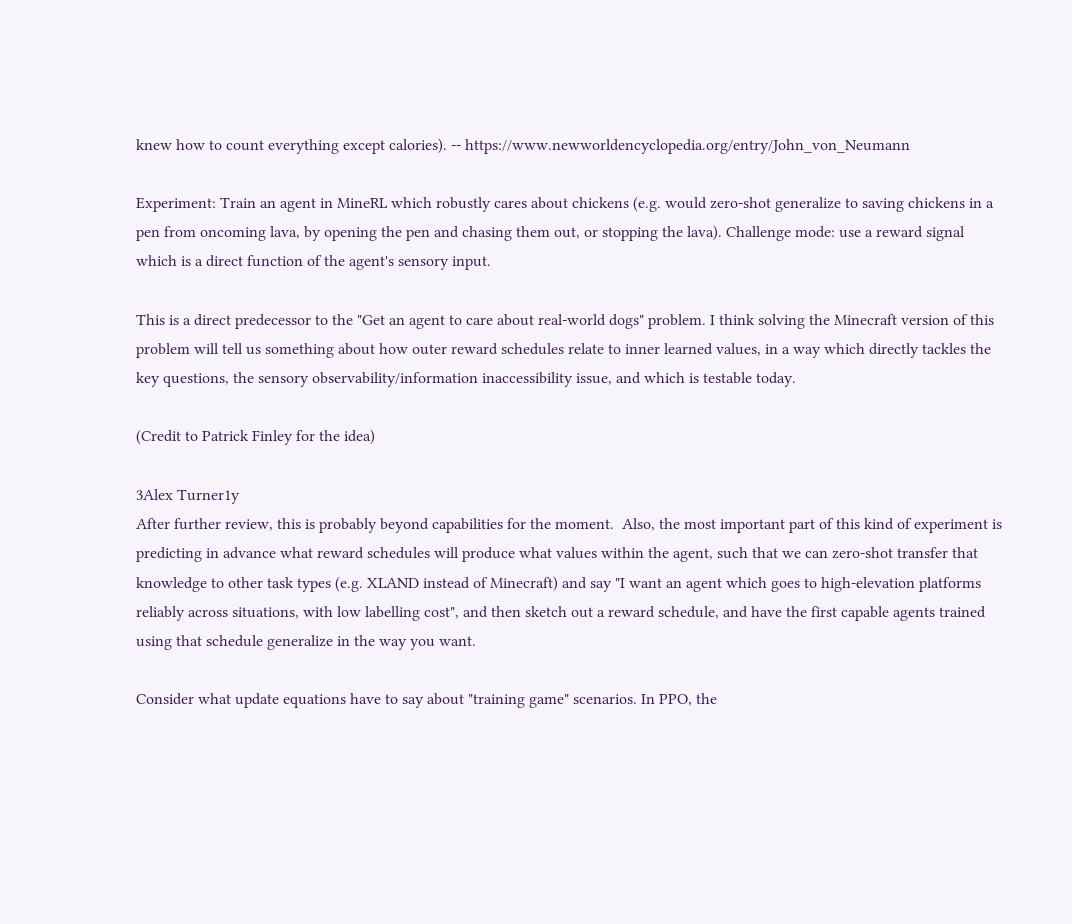knew how to count everything except calories). -- https://www.newworldencyclopedia.org/entry/John_von_Neumann

Experiment: Train an agent in MineRL which robustly cares about chickens (e.g. would zero-shot generalize to saving chickens in a pen from oncoming lava, by opening the pen and chasing them out, or stopping the lava). Challenge mode: use a reward signal which is a direct function of the agent's sensory input.

This is a direct predecessor to the "Get an agent to care about real-world dogs" problem. I think solving the Minecraft version of this problem will tell us something about how outer reward schedules relate to inner learned values, in a way which directly tackles the key questions, the sensory observability/information inaccessibility issue, and which is testable today.

(Credit to Patrick Finley for the idea)

3Alex Turner1y
After further review, this is probably beyond capabilities for the moment.  Also, the most important part of this kind of experiment is predicting in advance what reward schedules will produce what values within the agent, such that we can zero-shot transfer that knowledge to other task types (e.g. XLAND instead of Minecraft) and say "I want an agent which goes to high-elevation platforms reliably across situations, with low labelling cost", and then sketch out a reward schedule, and have the first capable agents trained using that schedule generalize in the way you want.

Consider what update equations have to say about "training game" scenarios. In PPO, the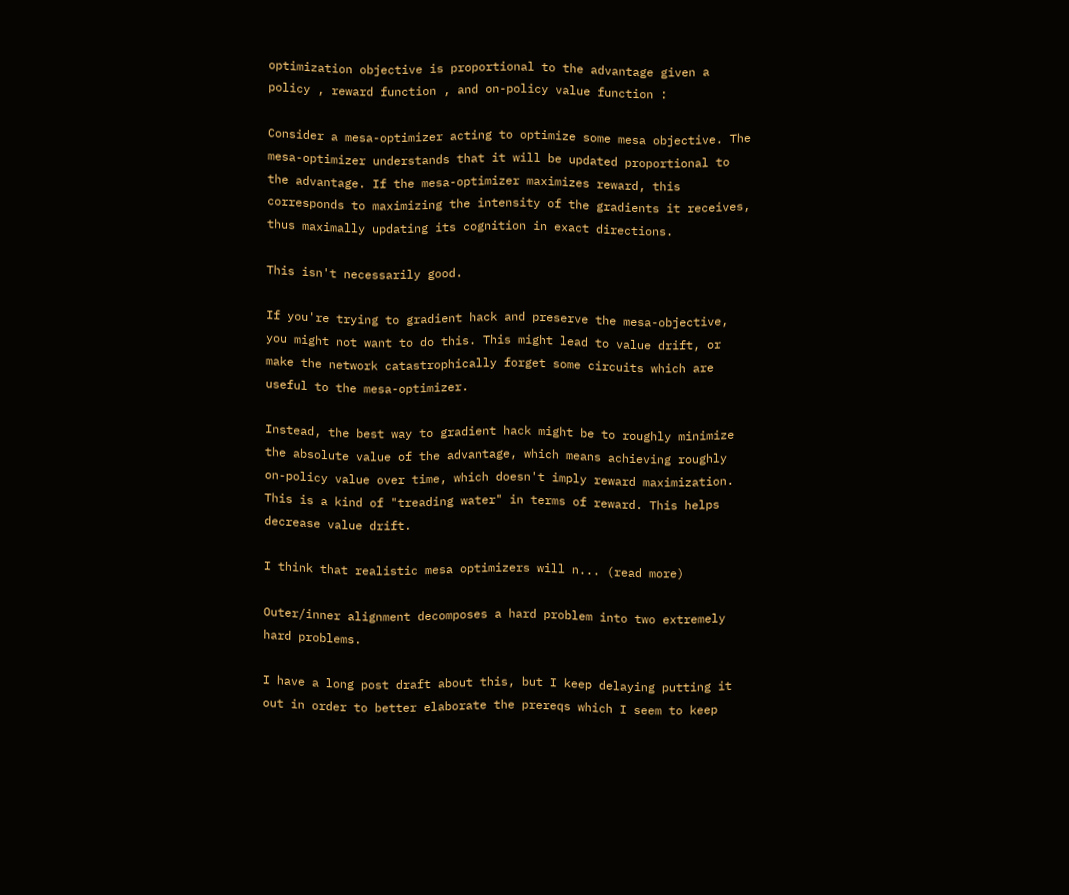optimization objective is proportional to the advantage given a policy , reward function , and on-policy value function :

Consider a mesa-optimizer acting to optimize some mesa objective. The mesa-optimizer understands that it will be updated proportional to the advantage. If the mesa-optimizer maximizes reward, this corresponds to maximizing the intensity of the gradients it receives, thus maximally updating its cognition in exact directions.

This isn't necessarily good.

If you're trying to gradient hack and preserve the mesa-objective, you might not want to do this. This might lead to value drift, or make the network catastrophically forget some circuits which are useful to the mesa-optimizer.

Instead, the best way to gradient hack might be to roughly minimize the absolute value of the advantage, which means achieving roughly on-policy value over time, which doesn't imply reward maximization. This is a kind of "treading water" in terms of reward. This helps decrease value drift.

I think that realistic mesa optimizers will n... (read more)

Outer/inner alignment decomposes a hard problem into two extremely hard problems.

I have a long post draft about this, but I keep delaying putting it out in order to better elaborate the prereqs which I seem to keep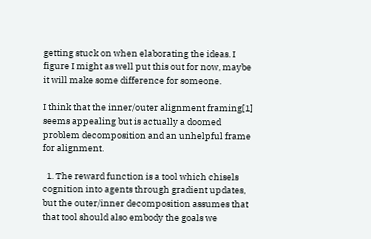getting stuck on when elaborating the ideas. I figure I might as well put this out for now, maybe it will make some difference for someone.

I think that the inner/outer alignment framing[1] seems appealing but is actually a doomed problem decomposition and an unhelpful frame for alignment.

  1. The reward function is a tool which chisels cognition into agents through gradient updates, but the outer/inner decomposition assumes that that tool should also embody the goals we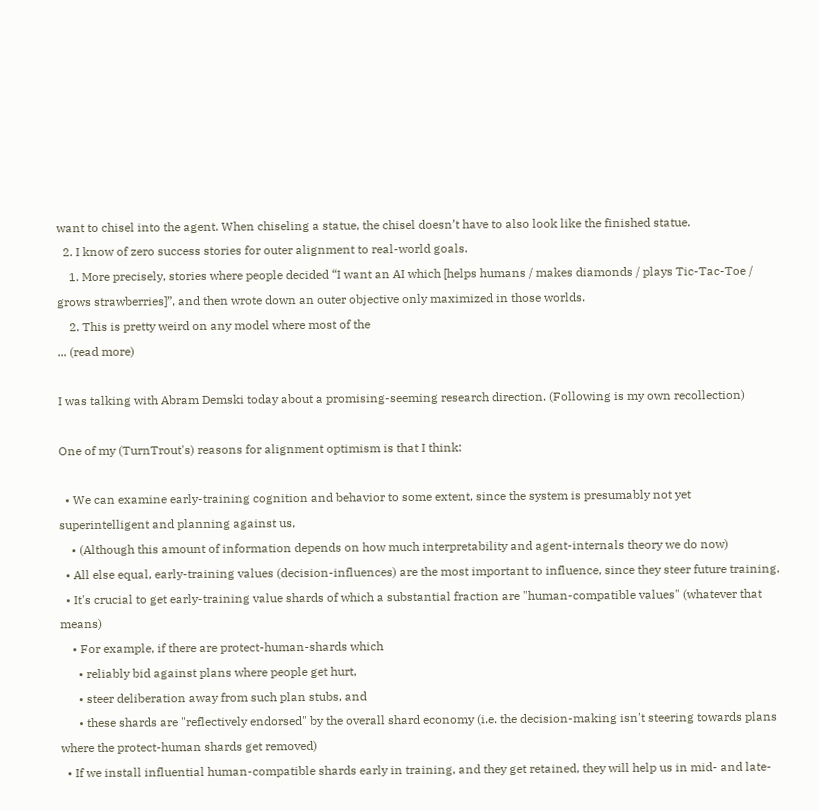want to chisel into the agent. When chiseling a statue, the chisel doesn’t have to also look like the finished statue.
  2. I know of zero success stories for outer alignment to real-world goals.
    1. More precisely, stories where people decided “I want an AI which [helps humans / makes diamonds / plays Tic-Tac-Toe / grows strawberries]”, and then wrote down an outer objective only maximized in those worlds.
    2. This is pretty weird on any model where most of the
... (read more)

I was talking with Abram Demski today about a promising-seeming research direction. (Following is my own recollection)

One of my (TurnTrout's) reasons for alignment optimism is that I think:

  • We can examine early-training cognition and behavior to some extent, since the system is presumably not yet superintelligent and planning against us,
    • (Although this amount of information depends on how much interpretability and agent-internals theory we do now)
  • All else equal, early-training values (decision-influences) are the most important to influence, since they steer future training.
  • It's crucial to get early-training value shards of which a substantial fraction are "human-compatible values" (whatever that means)
    • For example, if there are protect-human-shards which
      • reliably bid against plans where people get hurt,
      • steer deliberation away from such plan stubs, and
      • these shards are "reflectively endorsed" by the overall shard economy (i.e. the decision-making isn't steering towards plans where the protect-human shards get removed)
  • If we install influential human-compatible shards early in training, and they get retained, they will help us in mid- and late-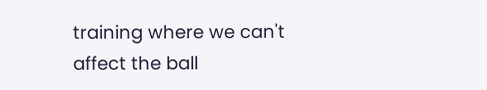training where we can't affect the ball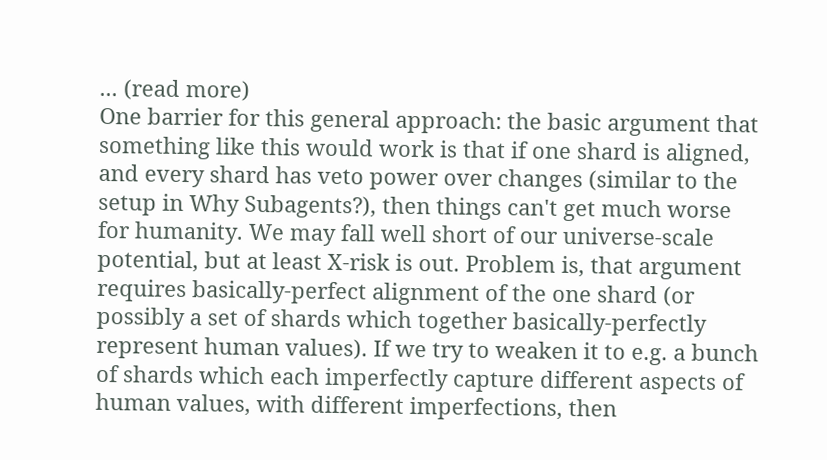... (read more)
One barrier for this general approach: the basic argument that something like this would work is that if one shard is aligned, and every shard has veto power over changes (similar to the setup in Why Subagents?), then things can't get much worse for humanity. We may fall well short of our universe-scale potential, but at least X-risk is out. Problem is, that argument requires basically-perfect alignment of the one shard (or possibly a set of shards which together basically-perfectly represent human values). If we try to weaken it to e.g. a bunch of shards which each imperfectly capture different aspects of human values, with different imperfections, then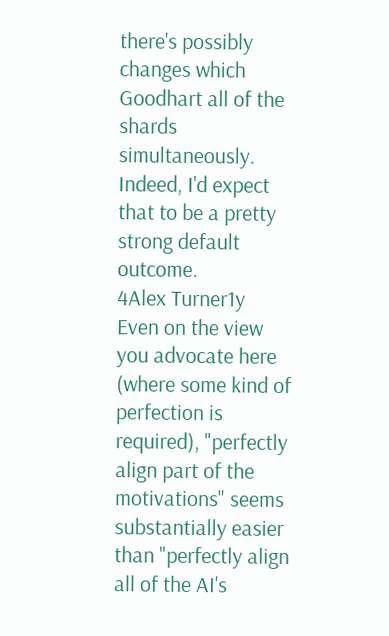there's possibly changes which Goodhart all of the shards simultaneously. Indeed, I'd expect that to be a pretty strong default outcome.
4Alex Turner1y
Even on the view you advocate here (where some kind of perfection is required), "perfectly align part of the motivations" seems substantially easier than "perfectly align all of the AI's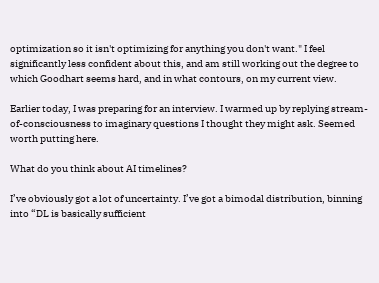optimization so it isn't optimizing for anything you don't want." I feel significantly less confident about this, and am still working out the degree to which Goodhart seems hard, and in what contours, on my current view.

Earlier today, I was preparing for an interview. I warmed up by replying stream-of-consciousness to imaginary questions I thought they might ask. Seemed worth putting here.

What do you think about AI timelines?

I’ve obviously got a lot of uncertainty. I’ve got a bimodal distribution, binning into “DL is basically sufficient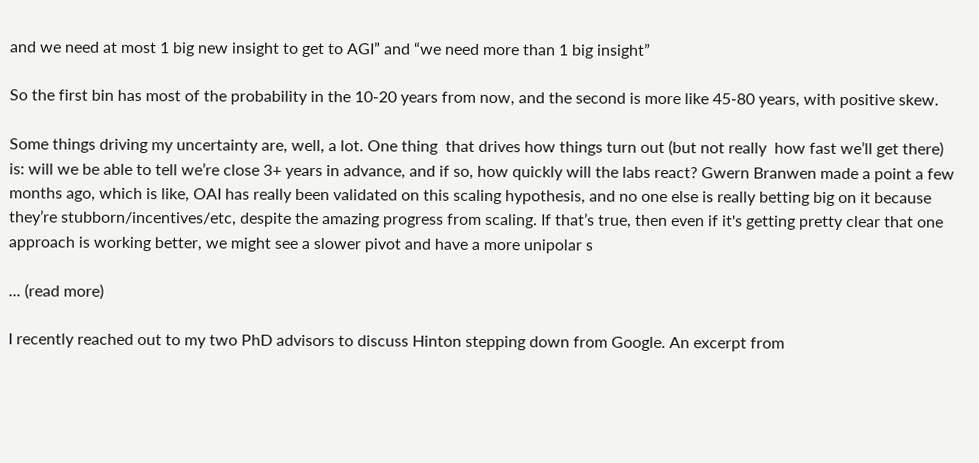and we need at most 1 big new insight to get to AGI” and “we need more than 1 big insight”

So the first bin has most of the probability in the 10-20 years from now, and the second is more like 45-80 years, with positive skew.

Some things driving my uncertainty are, well, a lot. One thing  that drives how things turn out (but not really  how fast we’ll get there) is: will we be able to tell we’re close 3+ years in advance, and if so, how quickly will the labs react? Gwern Branwen made a point a few months ago, which is like, OAI has really been validated on this scaling hypothesis, and no one else is really betting big on it because they’re stubborn/incentives/etc, despite the amazing progress from scaling. If that’s true, then even if it's getting pretty clear that one approach is working better, we might see a slower pivot and have a more unipolar s

... (read more)

I recently reached out to my two PhD advisors to discuss Hinton stepping down from Google. An excerpt from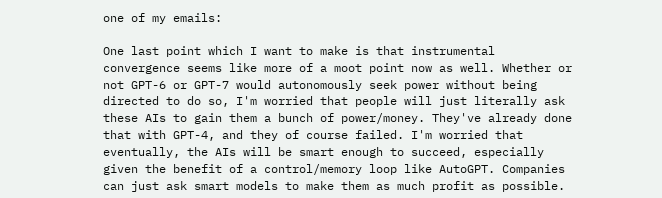one of my emails:

One last point which I want to make is that instrumental convergence seems like more of a moot point now as well. Whether or not GPT-6 or GPT-7 would autonomously seek power without being directed to do so, I'm worried that people will just literally ask these AIs to gain them a bunch of power/money. They've already done that with GPT-4, and they of course failed. I'm worried that eventually, the AIs will be smart enough to succeed, especially given the benefit of a control/memory loop like AutoGPT. Companies can just ask smart models to make them as much profit as possible.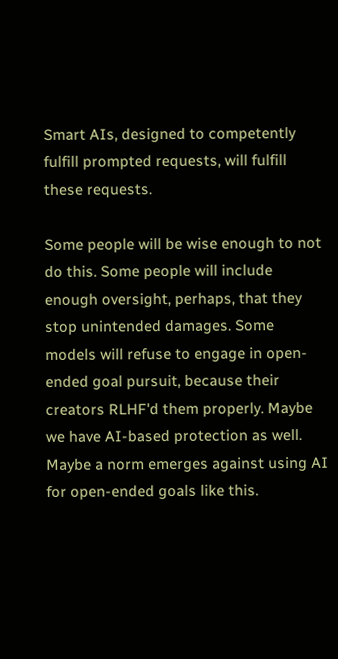Smart AIs, designed to competently fulfill prompted requests, will fulfill these requests.

Some people will be wise enough to not do this. Some people will include enough oversight, perhaps, that they stop unintended damages. Some models will refuse to engage in open-ended goal pursuit, because their creators RLHF'd them properly. Maybe we have AI-based protection as well. Maybe a norm emerges against using AI for open-ended goals like this.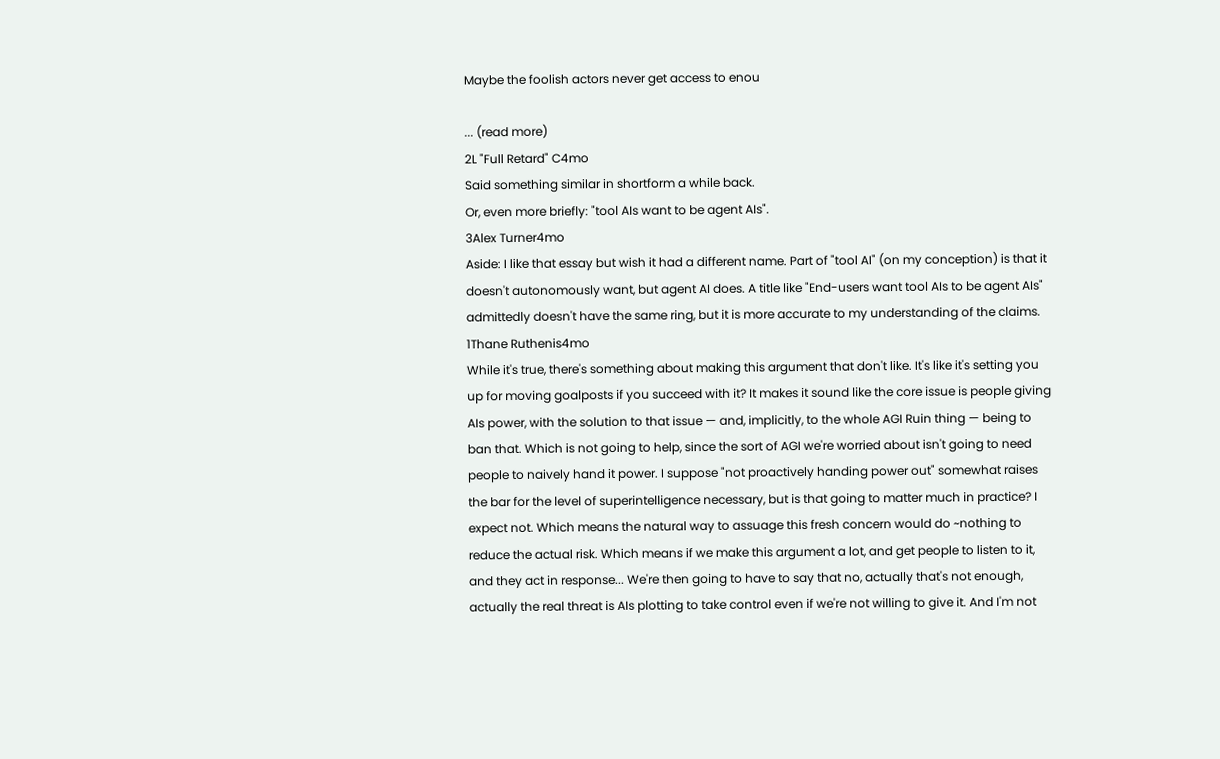Maybe the foolish actors never get access to enou

... (read more)
2L "Full Retard" C4mo
Said something similar in shortform a while back.
Or, even more briefly: "tool AIs want to be agent AIs".
3Alex Turner4mo
Aside: I like that essay but wish it had a different name. Part of "tool AI" (on my conception) is that it doesn't autonomously want, but agent AI does. A title like "End-users want tool AIs to be agent AIs" admittedly doesn't have the same ring, but it is more accurate to my understanding of the claims.
1Thane Ruthenis4mo
While it's true, there's something about making this argument that don't like. It's like it's setting you up for moving goalposts if you succeed with it? It makes it sound like the core issue is people giving AIs power, with the solution to that issue — and, implicitly, to the whole AGI Ruin thing — being to ban that. Which is not going to help, since the sort of AGI we're worried about isn't going to need people to naively hand it power. I suppose "not proactively handing power out" somewhat raises the bar for the level of superintelligence necessary, but is that going to matter much in practice? I expect not. Which means the natural way to assuage this fresh concern would do ~nothing to reduce the actual risk. Which means if we make this argument a lot, and get people to listen to it, and they act in response... We're then going to have to say that no, actually that's not enough, actually the real threat is AIs plotting to take control even if we're not willing to give it. And I'm not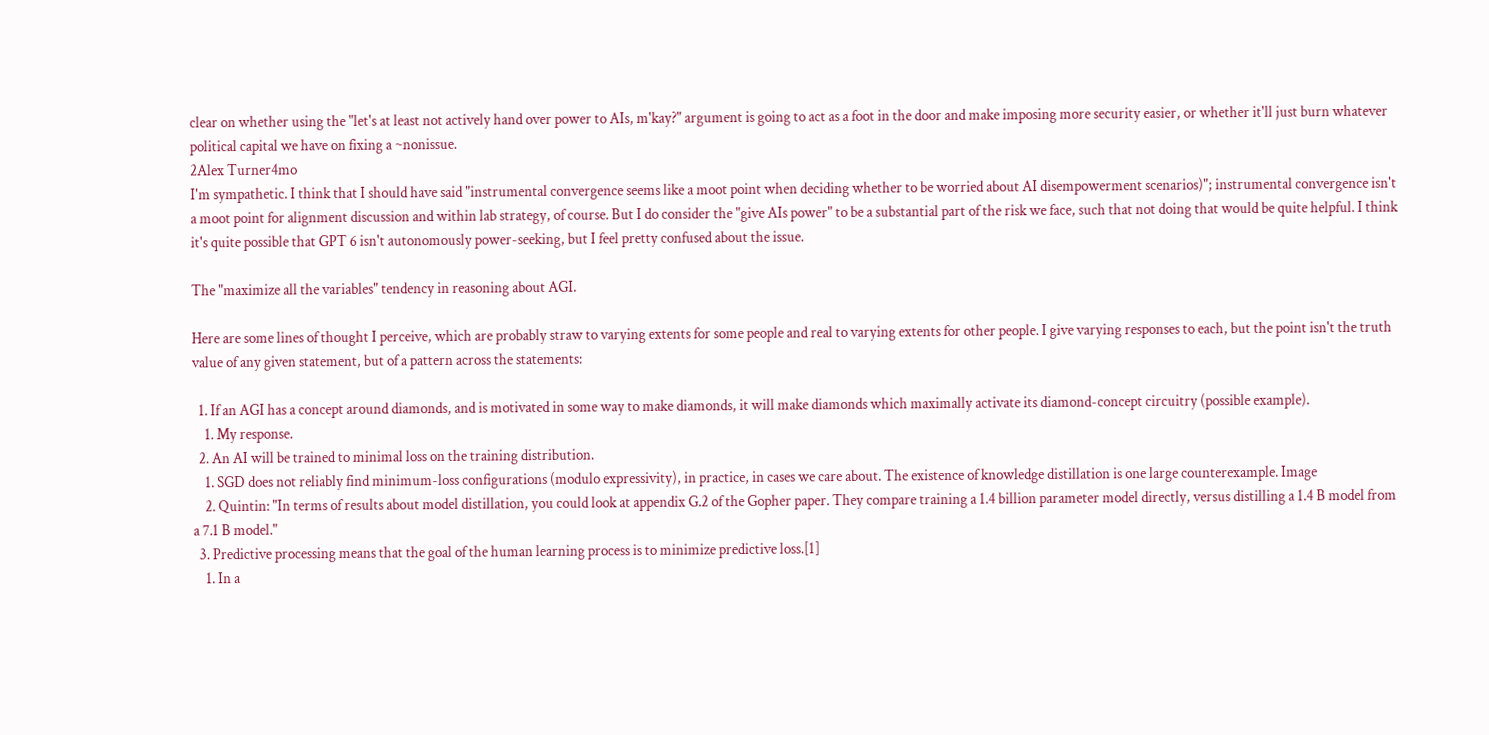clear on whether using the "let's at least not actively hand over power to AIs, m'kay?" argument is going to act as a foot in the door and make imposing more security easier, or whether it'll just burn whatever political capital we have on fixing a ~nonissue.
2Alex Turner4mo
I'm sympathetic. I think that I should have said "instrumental convergence seems like a moot point when deciding whether to be worried about AI disempowerment scenarios)"; instrumental convergence isn't a moot point for alignment discussion and within lab strategy, of course. But I do consider the "give AIs power" to be a substantial part of the risk we face, such that not doing that would be quite helpful. I think it's quite possible that GPT 6 isn't autonomously power-seeking, but I feel pretty confused about the issue.

The "maximize all the variables" tendency in reasoning about AGI.

Here are some lines of thought I perceive, which are probably straw to varying extents for some people and real to varying extents for other people. I give varying responses to each, but the point isn't the truth value of any given statement, but of a pattern across the statements:

  1. If an AGI has a concept around diamonds, and is motivated in some way to make diamonds, it will make diamonds which maximally activate its diamond-concept circuitry (possible example).
    1. My response.
  2. An AI will be trained to minimal loss on the training distribution.
    1. SGD does not reliably find minimum-loss configurations (modulo expressivity), in practice, in cases we care about. The existence of knowledge distillation is one large counterexample. Image
    2. Quintin: "In terms of results about model distillation, you could look at appendix G.2 of the Gopher paper. They compare training a 1.4 billion parameter model directly, versus distilling a 1.4 B model from a 7.1 B model."
  3. Predictive processing means that the goal of the human learning process is to minimize predictive loss.[1]
    1. In a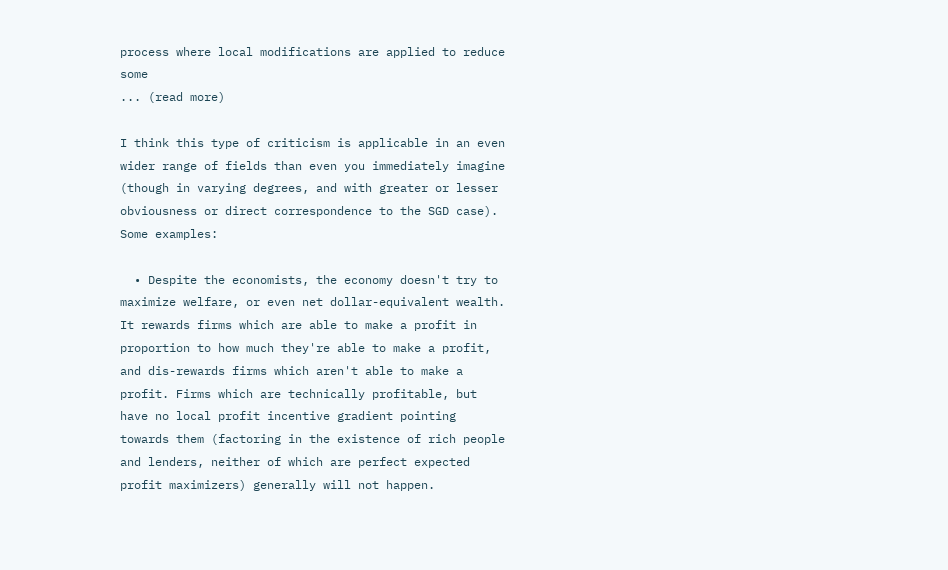process where local modifications are applied to reduce some
... (read more)

I think this type of criticism is applicable in an even wider range of fields than even you immediately imagine (though in varying degrees, and with greater or lesser obviousness or direct correspondence to the SGD case). Some examples:

  • Despite the economists, the economy doesn't try to maximize welfare, or even net dollar-equivalent wealth. It rewards firms which are able to make a profit in proportion to how much they're able to make a profit, and dis-rewards firms which aren't able to make a profit. Firms which are technically profitable, but have no local profit incentive gradient pointing towards them (factoring in the existence of rich people and lenders, neither of which are perfect expected profit maximizers) generally will not happen.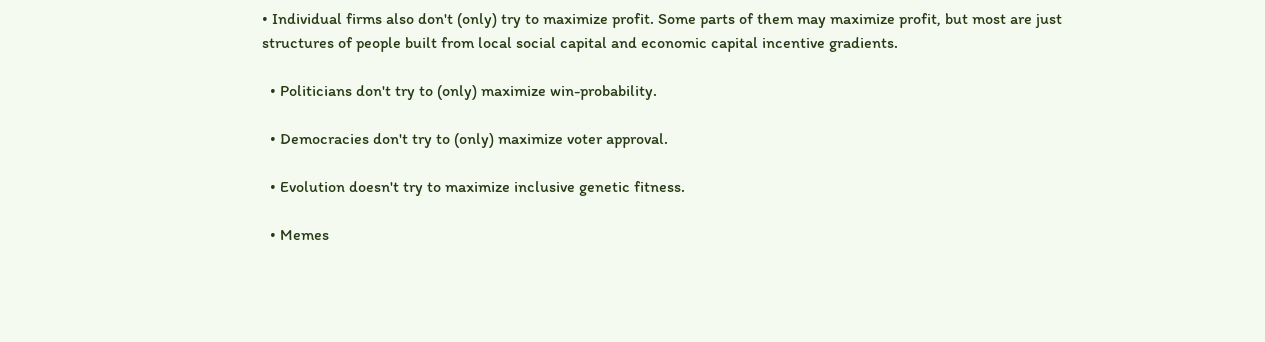• Individual firms also don't (only) try to maximize profit. Some parts of them may maximize profit, but most are just structures of people built from local social capital and economic capital incentive gradients.

  • Politicians don't try to (only) maximize win-probability.

  • Democracies don't try to (only) maximize voter approval.

  • Evolution doesn't try to maximize inclusive genetic fitness.

  • Memes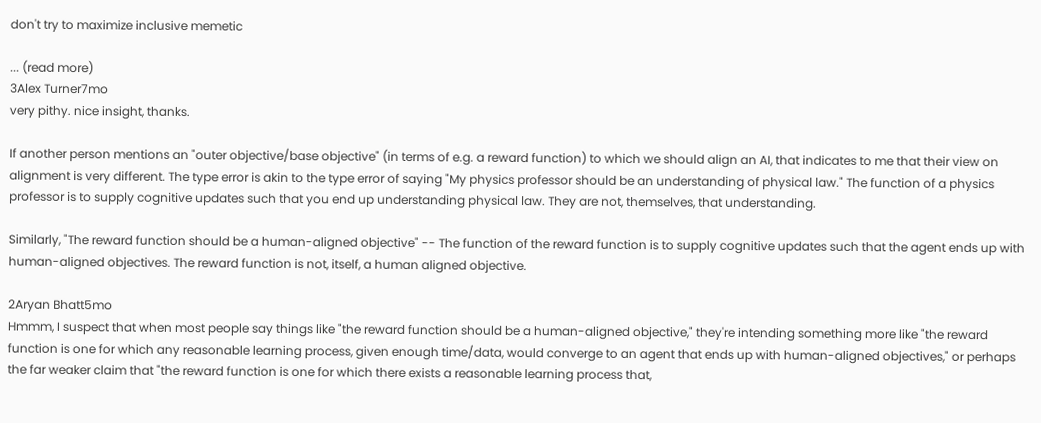don't try to maximize inclusive memetic

... (read more)
3Alex Turner7mo
very pithy. nice insight, thanks.

If another person mentions an "outer objective/base objective" (in terms of e.g. a reward function) to which we should align an AI, that indicates to me that their view on alignment is very different. The type error is akin to the type error of saying "My physics professor should be an understanding of physical law." The function of a physics professor is to supply cognitive updates such that you end up understanding physical law. They are not, themselves, that understanding.

Similarly, "The reward function should be a human-aligned objective" -- The function of the reward function is to supply cognitive updates such that the agent ends up with human-aligned objectives. The reward function is not, itself, a human aligned objective.

2Aryan Bhatt5mo
Hmmm, I suspect that when most people say things like "the reward function should be a human-aligned objective," they're intending something more like "the reward function is one for which any reasonable learning process, given enough time/data, would converge to an agent that ends up with human-aligned objectives," or perhaps the far weaker claim that "the reward function is one for which there exists a reasonable learning process that,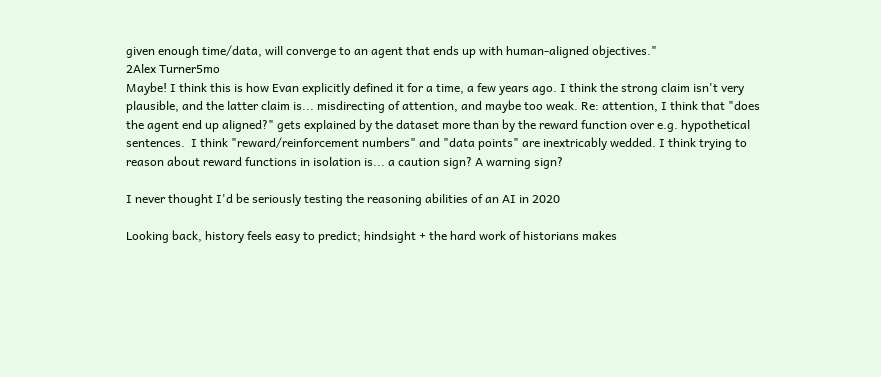given enough time/data, will converge to an agent that ends up with human-aligned objectives."
2Alex Turner5mo
Maybe! I think this is how Evan explicitly defined it for a time, a few years ago. I think the strong claim isn't very plausible, and the latter claim is... misdirecting of attention, and maybe too weak. Re: attention, I think that "does the agent end up aligned?" gets explained by the dataset more than by the reward function over e.g. hypothetical sentences.  I think "reward/reinforcement numbers" and "data points" are inextricably wedded. I think trying to reason about reward functions in isolation is... a caution sign? A warning sign?

I never thought I'd be seriously testing the reasoning abilities of an AI in 2020

Looking back, history feels easy to predict; hindsight + the hard work of historians makes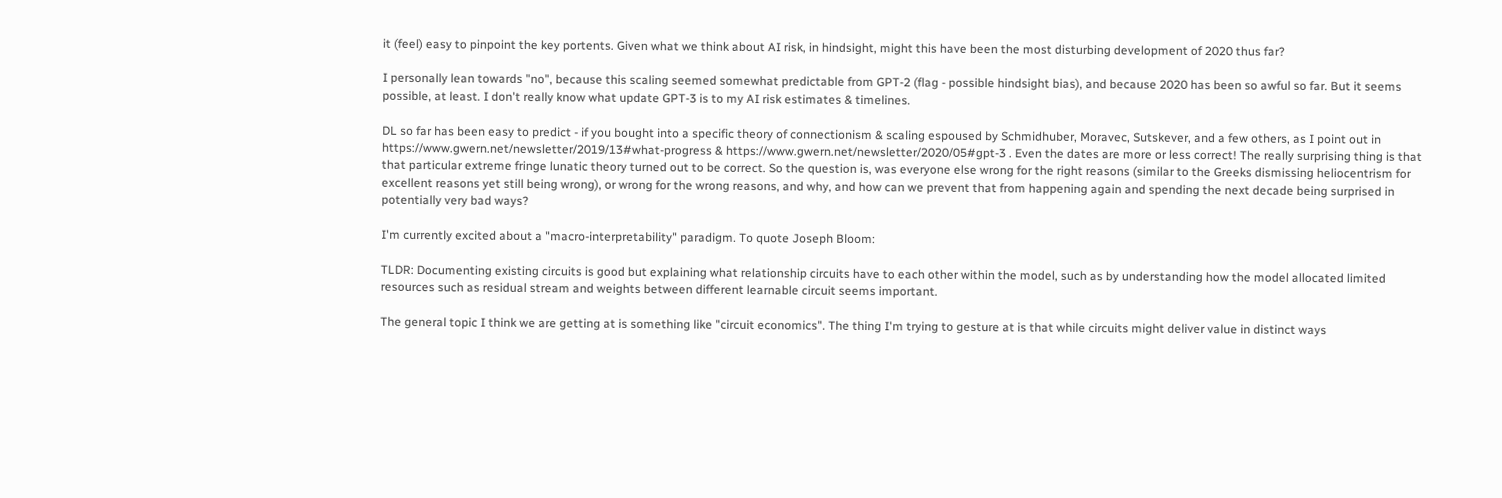it (feel) easy to pinpoint the key portents. Given what we think about AI risk, in hindsight, might this have been the most disturbing development of 2020 thus far?

I personally lean towards "no", because this scaling seemed somewhat predictable from GPT-2 (flag - possible hindsight bias), and because 2020 has been so awful so far. But it seems possible, at least. I don't really know what update GPT-3 is to my AI risk estimates & timelines.

DL so far has been easy to predict - if you bought into a specific theory of connectionism & scaling espoused by Schmidhuber, Moravec, Sutskever, and a few others, as I point out in https://www.gwern.net/newsletter/2019/13#what-progress & https://www.gwern.net/newsletter/2020/05#gpt-3 . Even the dates are more or less correct! The really surprising thing is that that particular extreme fringe lunatic theory turned out to be correct. So the question is, was everyone else wrong for the right reasons (similar to the Greeks dismissing heliocentrism for excellent reasons yet still being wrong), or wrong for the wrong reasons, and why, and how can we prevent that from happening again and spending the next decade being surprised in potentially very bad ways?

I'm currently excited about a "macro-interpretability" paradigm. To quote Joseph Bloom:

TLDR: Documenting existing circuits is good but explaining what relationship circuits have to each other within the model, such as by understanding how the model allocated limited resources such as residual stream and weights between different learnable circuit seems important.

The general topic I think we are getting at is something like "circuit economics". The thing I'm trying to gesture at is that while circuits might deliver value in distinct ways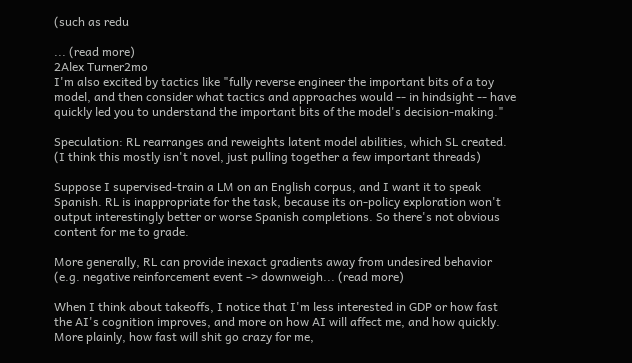(such as redu

... (read more)
2Alex Turner2mo
I'm also excited by tactics like "fully reverse engineer the important bits of a toy model, and then consider what tactics and approaches would -- in hindsight -- have quickly led you to understand the important bits of the model's decision-making."

Speculation: RL rearranges and reweights latent model abilities, which SL created. (I think this mostly isn't novel, just pulling together a few important threads)

Suppose I supervised-train a LM on an English corpus, and I want it to speak Spanish. RL is inappropriate for the task, because its on-policy exploration won't output interestingly better or worse Spanish completions. So there's not obvious content for me to grade.

More generally, RL can provide inexact gradients away from undesired behavior (e.g. negative reinforcement event -> downweigh... (read more)

When I think about takeoffs, I notice that I'm less interested in GDP or how fast the AI's cognition improves, and more on how AI will affect me, and how quickly. More plainly, how fast will shit go crazy for me,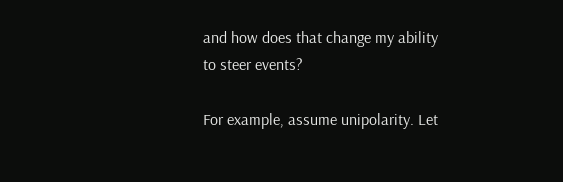and how does that change my ability to steer events?

For example, assume unipolarity. Let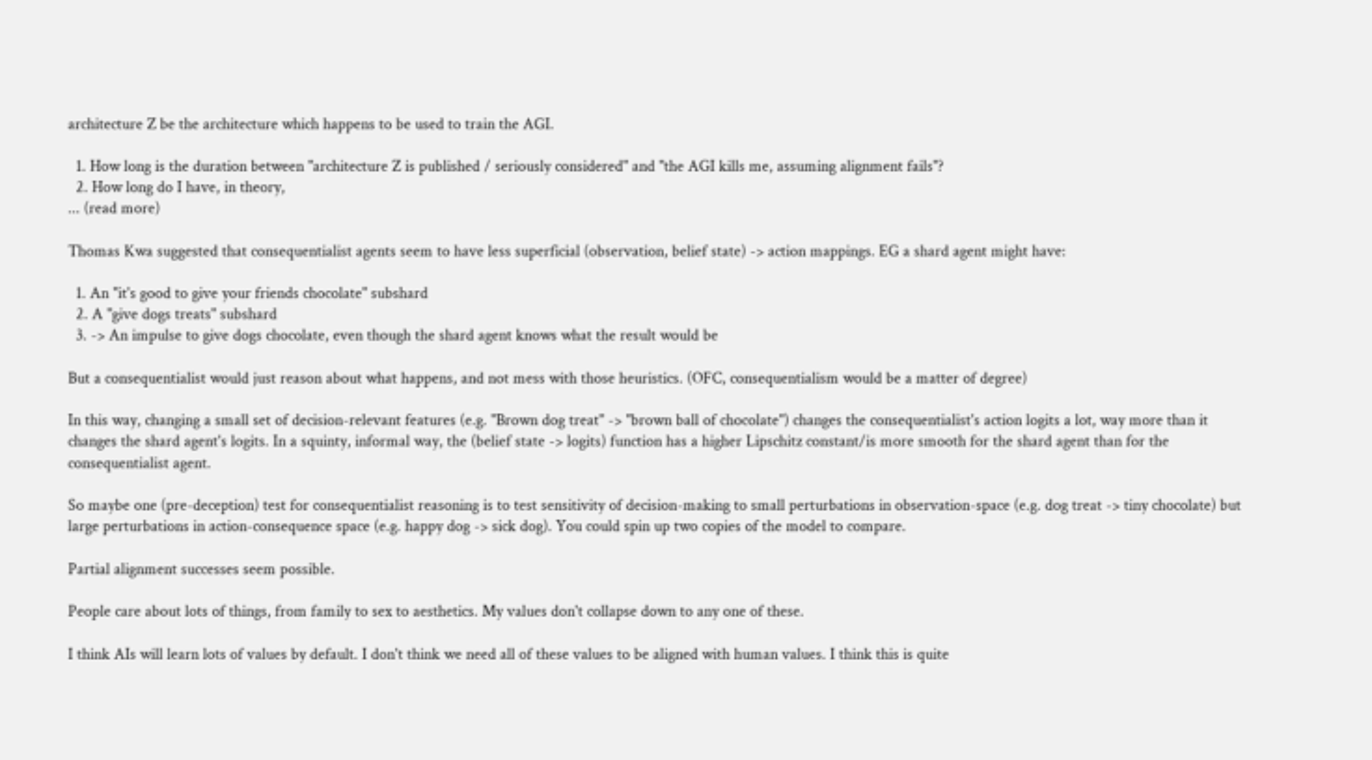architecture Z be the architecture which happens to be used to train the AGI.

  1. How long is the duration between "architecture Z is published / seriously considered" and "the AGI kills me, assuming alignment fails"?
  2. How long do I have, in theory,
... (read more)

Thomas Kwa suggested that consequentialist agents seem to have less superficial (observation, belief state) -> action mappings. EG a shard agent might have:

  1. An "it's good to give your friends chocolate" subshard
  2. A "give dogs treats" subshard
  3. -> An impulse to give dogs chocolate, even though the shard agent knows what the result would be

But a consequentialist would just reason about what happens, and not mess with those heuristics. (OFC, consequentialism would be a matter of degree)

In this way, changing a small set of decision-relevant features (e.g. "Brown dog treat" -> "brown ball of chocolate") changes the consequentialist's action logits a lot, way more than it changes the shard agent's logits. In a squinty, informal way, the (belief state -> logits) function has a higher Lipschitz constant/is more smooth for the shard agent than for the consequentialist agent.

So maybe one (pre-deception) test for consequentialist reasoning is to test sensitivity of decision-making to small perturbations in observation-space (e.g. dog treat -> tiny chocolate) but large perturbations in action-consequence space (e.g. happy dog -> sick dog). You could spin up two copies of the model to compare.

Partial alignment successes seem possible.

People care about lots of things, from family to sex to aesthetics. My values don't collapse down to any one of these.

I think AIs will learn lots of values by default. I don't think we need all of these values to be aligned with human values. I think this is quite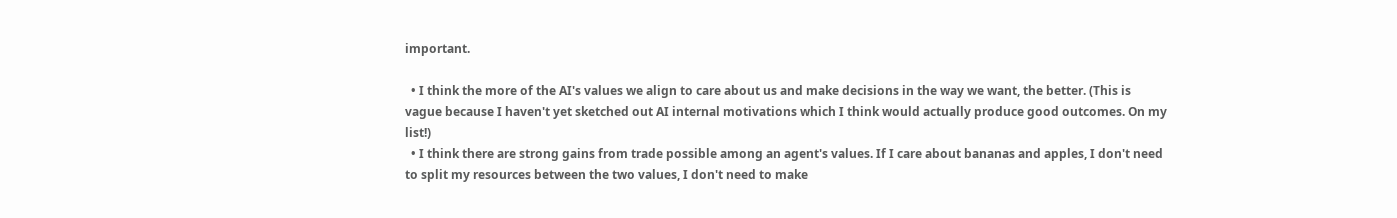important.

  • I think the more of the AI's values we align to care about us and make decisions in the way we want, the better. (This is vague because I haven't yet sketched out AI internal motivations which I think would actually produce good outcomes. On my list!)
  • I think there are strong gains from trade possible among an agent's values. If I care about bananas and apples, I don't need to split my resources between the two values, I don't need to make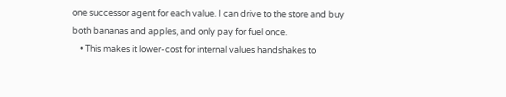one successor agent for each value. I can drive to the store and buy both bananas and apples, and only pay for fuel once.
    • This makes it lower-cost for internal values handshakes to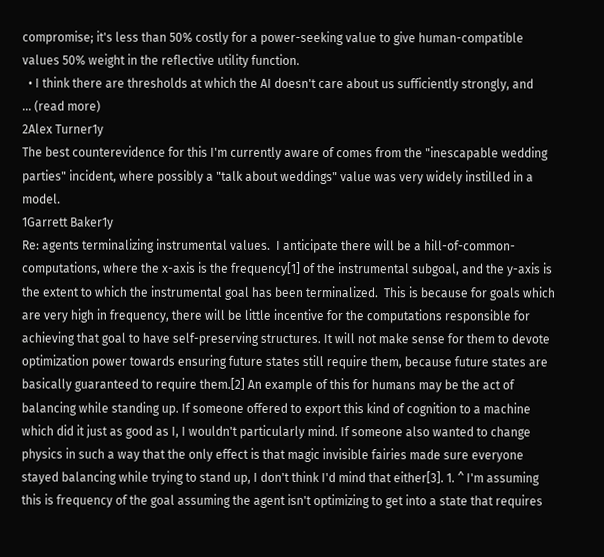compromise; it's less than 50% costly for a power-seeking value to give human-compatible values 50% weight in the reflective utility function.
  • I think there are thresholds at which the AI doesn't care about us sufficiently strongly, and
... (read more)
2Alex Turner1y
The best counterevidence for this I'm currently aware of comes from the "inescapable wedding parties" incident, where possibly a "talk about weddings" value was very widely instilled in a model.
1Garrett Baker1y
Re: agents terminalizing instrumental values.  I anticipate there will be a hill-of-common-computations, where the x-axis is the frequency[1] of the instrumental subgoal, and the y-axis is the extent to which the instrumental goal has been terminalized.  This is because for goals which are very high in frequency, there will be little incentive for the computations responsible for achieving that goal to have self-preserving structures. It will not make sense for them to devote optimization power towards ensuring future states still require them, because future states are basically guaranteed to require them.[2] An example of this for humans may be the act of balancing while standing up. If someone offered to export this kind of cognition to a machine which did it just as good as I, I wouldn't particularly mind. If someone also wanted to change physics in such a way that the only effect is that magic invisible fairies made sure everyone stayed balancing while trying to stand up, I don't think I'd mind that either[3]. 1. ^ I'm assuming this is frequency of the goal assuming the agent isn't optimizing to get into a state that requires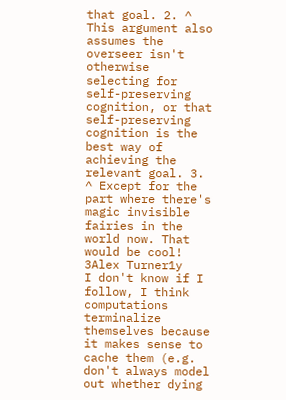that goal. 2. ^ This argument also assumes the overseer isn't otherwise selecting for self-preserving cognition, or that self-preserving cognition is the best way of achieving the relevant goal. 3. ^ Except for the part where there's magic invisible fairies in the world now. That would be cool!
3Alex Turner1y
I don't know if I follow, I think computations terminalize themselves because it makes sense to cache them (e.g. don't always model out whether dying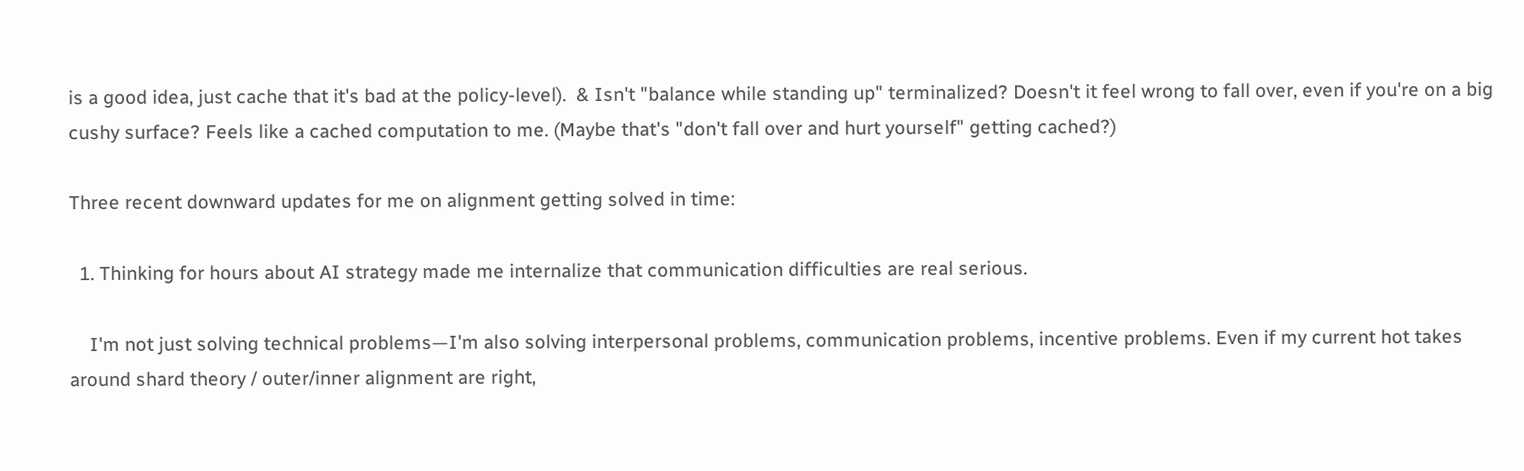is a good idea, just cache that it's bad at the policy-level).  & Isn't "balance while standing up" terminalized? Doesn't it feel wrong to fall over, even if you're on a big cushy surface? Feels like a cached computation to me. (Maybe that's "don't fall over and hurt yourself" getting cached?)

Three recent downward updates for me on alignment getting solved in time:

  1. Thinking for hours about AI strategy made me internalize that communication difficulties are real serious.

    I'm not just solving technical problems—I'm also solving interpersonal problems, communication problems, incentive problems. Even if my current hot takes around shard theory / outer/inner alignment are right,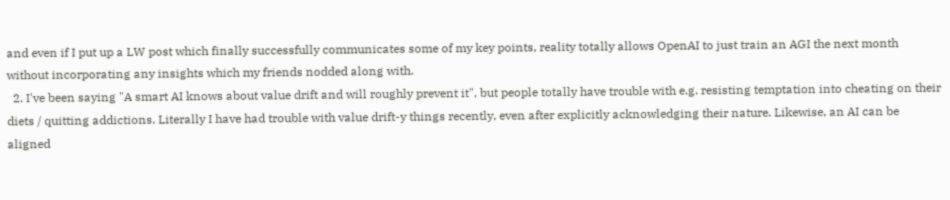and even if I put up a LW post which finally successfully communicates some of my key points, reality totally allows OpenAI to just train an AGI the next month without incorporating any insights which my friends nodded along with.
  2. I've been saying "A smart AI knows about value drift and will roughly prevent it", but people totally have trouble with e.g. resisting temptation into cheating on their diets / quitting addictions. Literally I have had trouble with value drift-y things recently, even after explicitly acknowledging their nature. Likewise, an AI can be aligned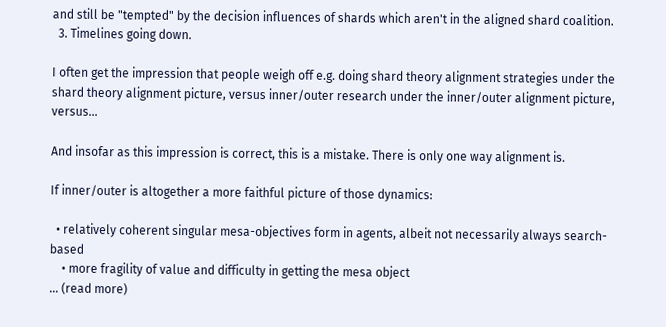and still be "tempted" by the decision influences of shards which aren't in the aligned shard coalition.
  3. Timelines going down.

I often get the impression that people weigh off e.g. doing shard theory alignment strategies under the shard theory alignment picture, versus inner/outer research under the inner/outer alignment picture, versus...

And insofar as this impression is correct, this is a mistake. There is only one way alignment is.

If inner/outer is altogether a more faithful picture of those dynamics:

  • relatively coherent singular mesa-objectives form in agents, albeit not necessarily always search-based
    • more fragility of value and difficulty in getting the mesa object
... (read more)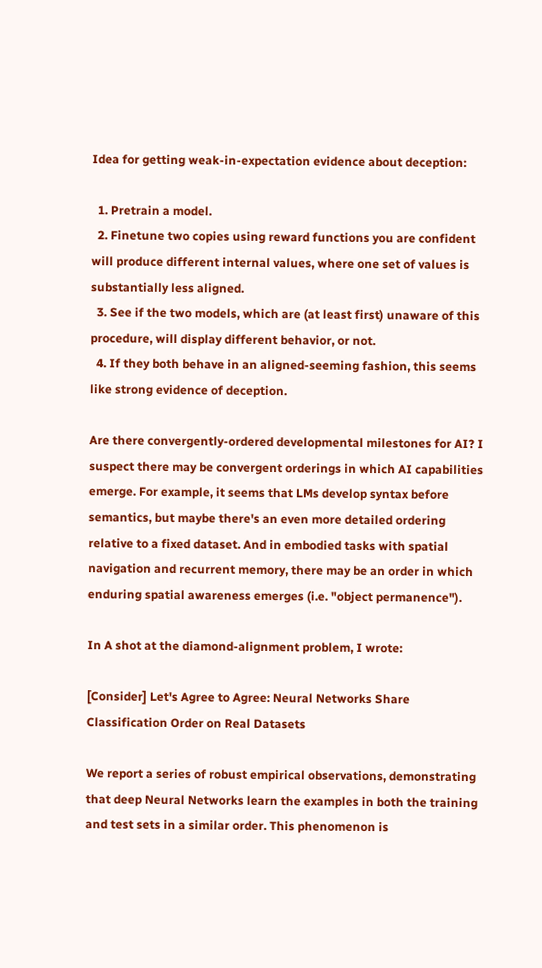Idea for getting weak-in-expectation evidence about deception:

  1. Pretrain a model.
  2. Finetune two copies using reward functions you are confident will produce different internal values, where one set of values is substantially less aligned.
  3. See if the two models, which are (at least first) unaware of this procedure, will display different behavior, or not.
  4. If they both behave in an aligned-seeming fashion, this seems like strong evidence of deception.

Are there convergently-ordered developmental milestones for AI? I suspect there may be convergent orderings in which AI capabilities emerge. For example, it seems that LMs develop syntax before semantics, but maybe there's an even more detailed ordering relative to a fixed dataset. And in embodied tasks with spatial navigation and recurrent memory, there may be an order in which enduring spatial awareness emerges (i.e. "object permanence").

In A shot at the diamond-alignment problem, I wrote:

[Consider] Let's Agree to Agree: Neural Networks Share Classification Order on Real Datasets

We report a series of robust empirical observations, demonstrating that deep Neural Networks learn the examples in both the training and test sets in a similar order. This phenomenon is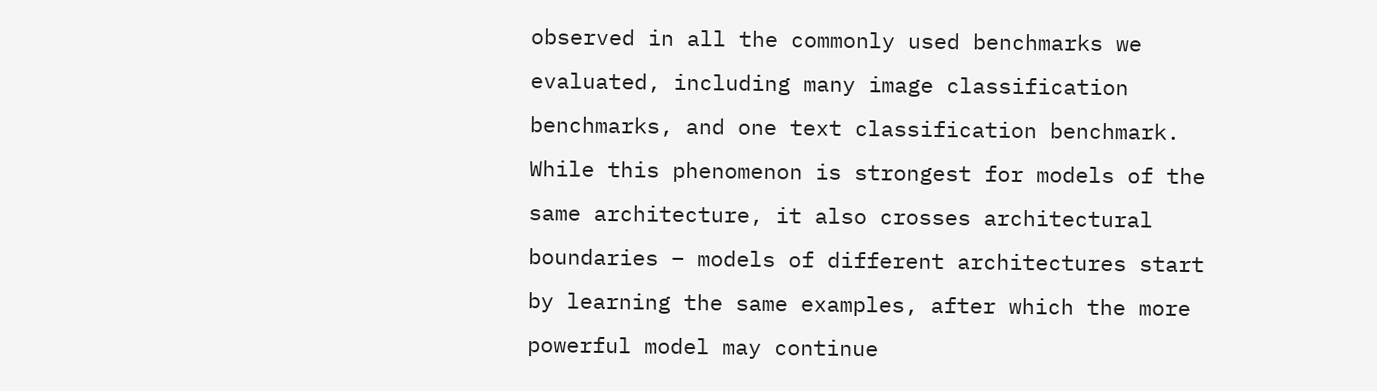observed in all the commonly used benchmarks we evaluated, including many image classification benchmarks, and one text classification benchmark. While this phenomenon is strongest for models of the same architecture, it also crosses architectural boundaries – models of different architectures start by learning the same examples, after which the more powerful model may continue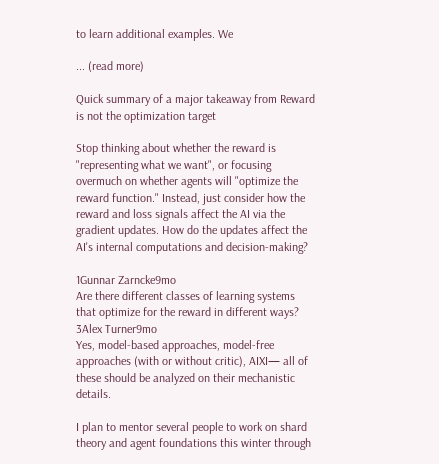to learn additional examples. We

... (read more)

Quick summary of a major takeaway from Reward is not the optimization target

Stop thinking about whether the reward is "representing what we want", or focusing overmuch on whether agents will "optimize the reward function." Instead, just consider how the reward and loss signals affect the AI via the gradient updates. How do the updates affect the AI's internal computations and decision-making?

1Gunnar Zarncke9mo
Are there different classes of learning systems that optimize for the reward in different ways?
3Alex Turner9mo
Yes, model-based approaches, model-free approaches (with or without critic), AIXI— all of these should be analyzed on their mechanistic details.

I plan to mentor several people to work on shard theory and agent foundations this winter through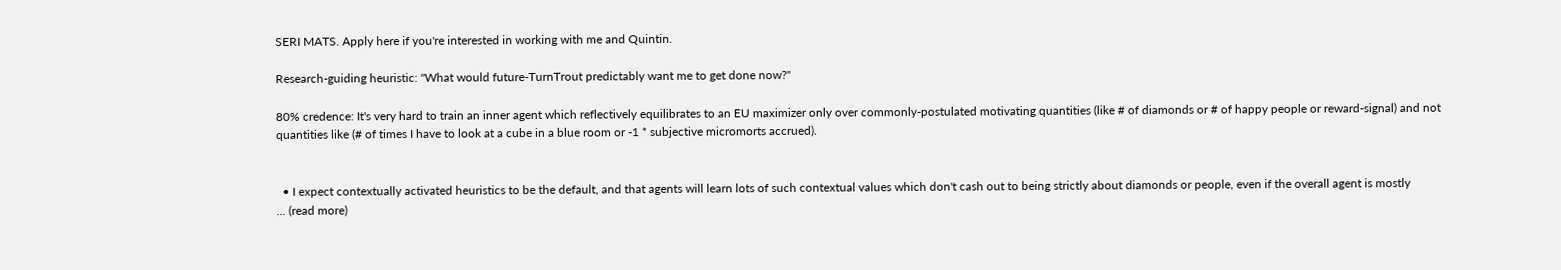SERI MATS. Apply here if you're interested in working with me and Quintin.

Research-guiding heuristic: "What would future-TurnTrout predictably want me to get done now?"

80% credence: It's very hard to train an inner agent which reflectively equilibrates to an EU maximizer only over commonly-postulated motivating quantities (like # of diamonds or # of happy people or reward-signal) and not quantities like (# of times I have to look at a cube in a blue room or -1 * subjective micromorts accrued).


  • I expect contextually activated heuristics to be the default, and that agents will learn lots of such contextual values which don't cash out to being strictly about diamonds or people, even if the overall agent is mostly
... (read more)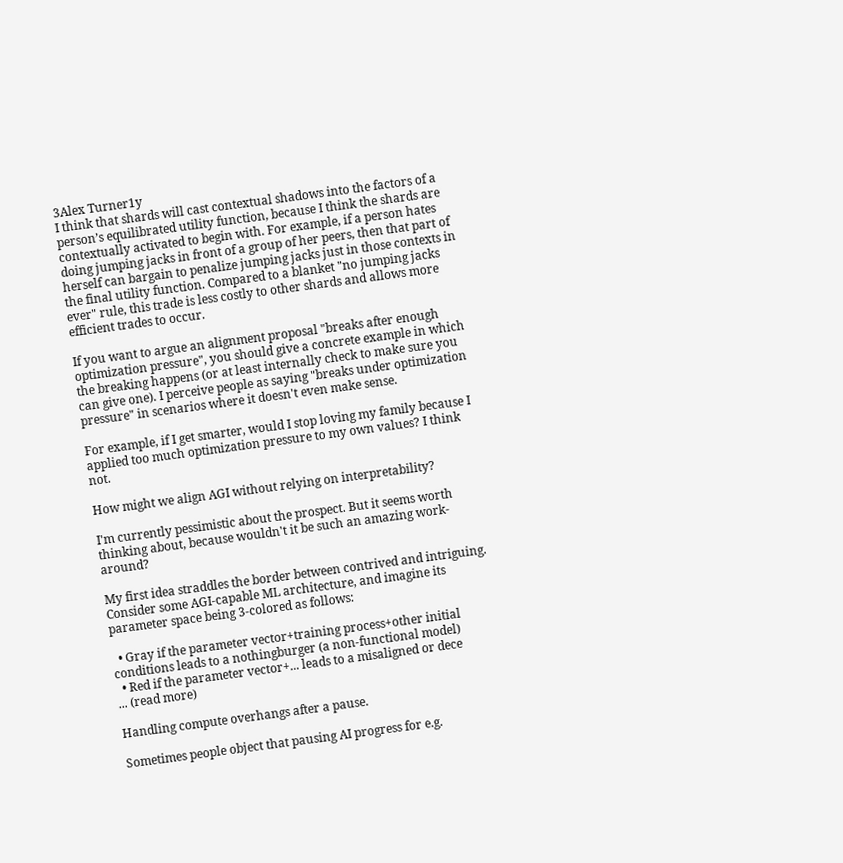3Alex Turner1y
I think that shards will cast contextual shadows into the factors of a person’s equilibrated utility function, because I think the shards are contextually activated to begin with. For example, if a person hates doing jumping jacks in front of a group of her peers, then that part of herself can bargain to penalize jumping jacks just in those contexts in the final utility function. Compared to a blanket "no jumping jacks ever" rule, this trade is less costly to other shards and allows more efficient trades to occur.

If you want to argue an alignment proposal "breaks after enough optimization pressure", you should give a concrete example in which the breaking happens (or at least internally check to make sure you can give one). I perceive people as saying "breaks under optimization pressure" in scenarios where it doesn't even make sense.

For example, if I get smarter, would I stop loving my family because I applied too much optimization pressure to my own values? I think not.

How might we align AGI without relying on interpretability?

I'm currently pessimistic about the prospect. But it seems worth thinking about, because wouldn't it be such an amazing work-around?

My first idea straddles the border between contrived and intriguing. Consider some AGI-capable ML architecture, and imagine its  parameter space being 3-colored as follows:

  • Gray if the parameter vector+training process+other initial conditions leads to a nothingburger (a non-functional model)
  • Red if the parameter vector+... leads to a misaligned or dece
... (read more)

Handling compute overhangs after a pause.

Sometimes people object that pausing AI progress for e.g.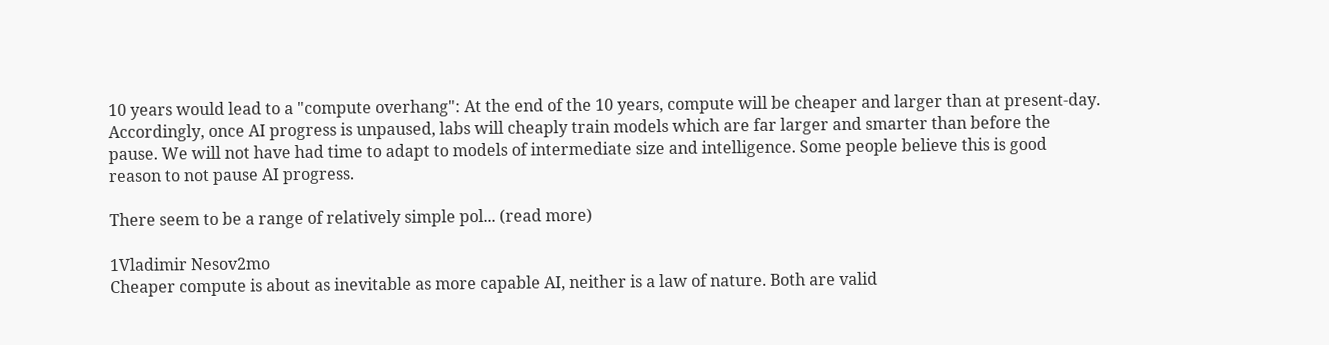10 years would lead to a "compute overhang": At the end of the 10 years, compute will be cheaper and larger than at present-day. Accordingly, once AI progress is unpaused, labs will cheaply train models which are far larger and smarter than before the pause. We will not have had time to adapt to models of intermediate size and intelligence. Some people believe this is good reason to not pause AI progress.

There seem to be a range of relatively simple pol... (read more)

1Vladimir Nesov2mo
Cheaper compute is about as inevitable as more capable AI, neither is a law of nature. Both are valid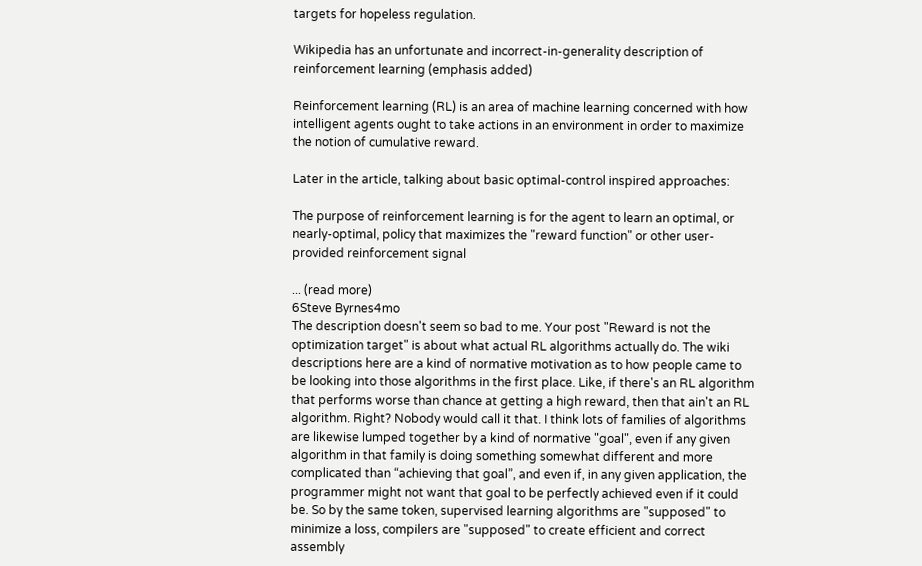targets for hopeless regulation.

Wikipedia has an unfortunate and incorrect-in-generality description of reinforcement learning (emphasis added)

Reinforcement learning (RL) is an area of machine learning concerned with how intelligent agents ought to take actions in an environment in order to maximize the notion of cumulative reward.

Later in the article, talking about basic optimal-control inspired approaches:

The purpose of reinforcement learning is for the agent to learn an optimal, or nearly-optimal, policy that maximizes the "reward function" or other user-provided reinforcement signal

... (read more)
6Steve Byrnes4mo
The description doesn't seem so bad to me. Your post "Reward is not the optimization target" is about what actual RL algorithms actually do. The wiki descriptions here are a kind of normative motivation as to how people came to be looking into those algorithms in the first place. Like, if there's an RL algorithm that performs worse than chance at getting a high reward, then that ain't an RL algorithm. Right? Nobody would call it that. I think lots of families of algorithms are likewise lumped together by a kind of normative "goal", even if any given algorithm in that family is doing something somewhat different and more complicated than “achieving that goal”, and even if, in any given application, the programmer might not want that goal to be perfectly achieved even if it could be. So by the same token, supervised learning algorithms are "supposed" to minimize a loss, compilers are "supposed" to create efficient and correct assembly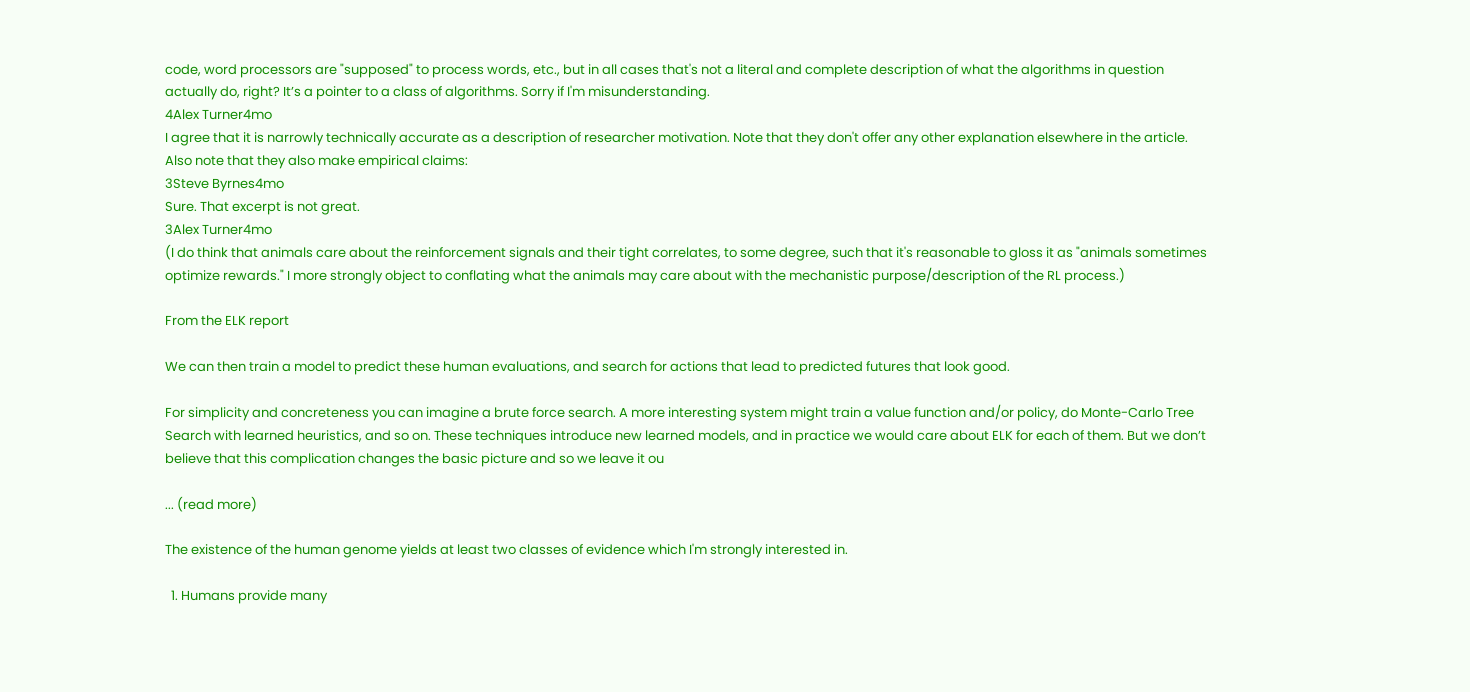code, word processors are "supposed" to process words, etc., but in all cases that's not a literal and complete description of what the algorithms in question actually do, right? It’s a pointer to a class of algorithms. Sorry if I'm misunderstanding.
4Alex Turner4mo
I agree that it is narrowly technically accurate as a description of researcher motivation. Note that they don't offer any other explanation elsewhere in the article. Also note that they also make empirical claims:
3Steve Byrnes4mo
Sure. That excerpt is not great.
3Alex Turner4mo
(I do think that animals care about the reinforcement signals and their tight correlates, to some degree, such that it's reasonable to gloss it as "animals sometimes optimize rewards." I more strongly object to conflating what the animals may care about with the mechanistic purpose/description of the RL process.)

From the ELK report

We can then train a model to predict these human evaluations, and search for actions that lead to predicted futures that look good.

For simplicity and concreteness you can imagine a brute force search. A more interesting system might train a value function and/or policy, do Monte-Carlo Tree Search with learned heuristics, and so on. These techniques introduce new learned models, and in practice we would care about ELK for each of them. But we don’t believe that this complication changes the basic picture and so we leave it ou

... (read more)

The existence of the human genome yields at least two classes of evidence which I'm strongly interested in.

  1. Humans provide many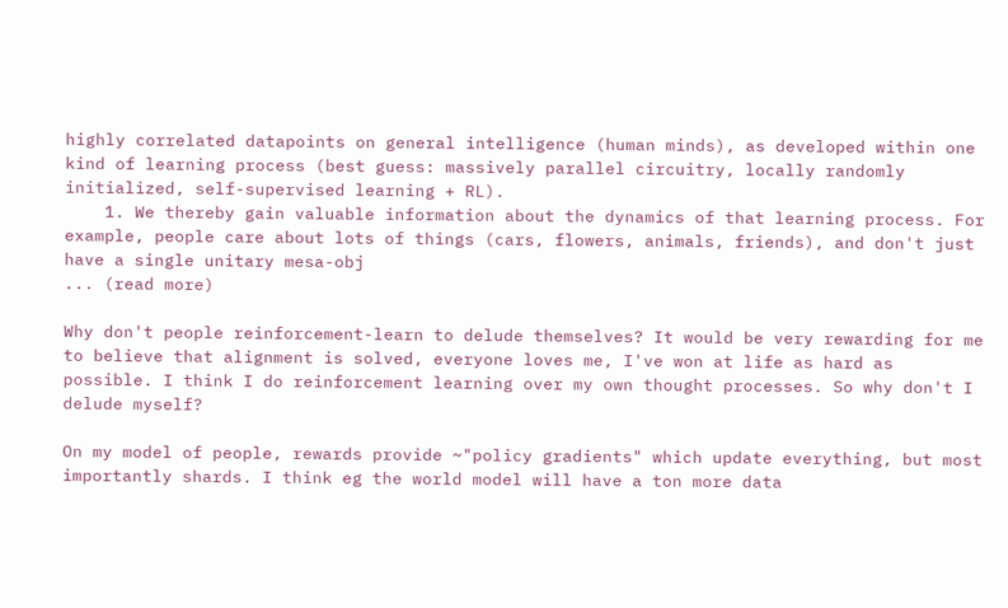highly correlated datapoints on general intelligence (human minds), as developed within one kind of learning process (best guess: massively parallel circuitry, locally randomly initialized, self-supervised learning + RL).
    1. We thereby gain valuable information about the dynamics of that learning process. For example, people care about lots of things (cars, flowers, animals, friends), and don't just have a single unitary mesa-obj
... (read more)

Why don't people reinforcement-learn to delude themselves? It would be very rewarding for me to believe that alignment is solved, everyone loves me, I've won at life as hard as possible. I think I do reinforcement learning over my own thought processes. So why don't I delude myself?

On my model of people, rewards provide ~"policy gradients" which update everything, but most importantly shards. I think eg the world model will have a ton more data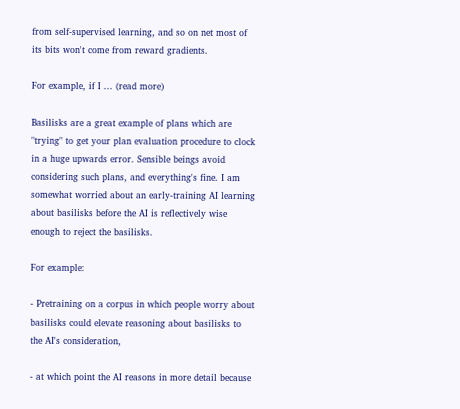from self-supervised learning, and so on net most of its bits won't come from reward gradients.

For example, if I ... (read more)

Basilisks are a great example of plans which are "trying" to get your plan evaluation procedure to clock in a huge upwards error. Sensible beings avoid considering such plans, and everything's fine. I am somewhat worried about an early-training AI learning about basilisks before the AI is reflectively wise enough to reject the basilisks.

For example:

- Pretraining on a corpus in which people worry about basilisks could elevate reasoning about basilisks to the AI's consideration,

- at which point the AI reasons in more detail because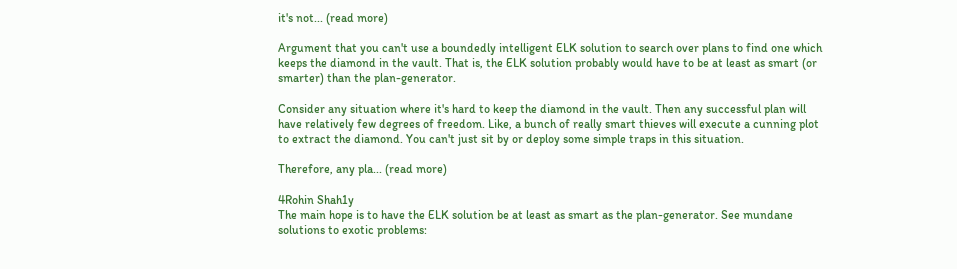it's not... (read more)

Argument that you can't use a boundedly intelligent ELK solution to search over plans to find one which keeps the diamond in the vault. That is, the ELK solution probably would have to be at least as smart (or smarter) than the plan-generator.

Consider any situation where it's hard to keep the diamond in the vault. Then any successful plan will have relatively few degrees of freedom. Like, a bunch of really smart thieves will execute a cunning plot to extract the diamond. You can't just sit by or deploy some simple traps in this situation.

Therefore, any pla... (read more)

4Rohin Shah1y
The main hope is to have the ELK solution be at least as smart as the plan-generator. See mundane solutions to exotic problems: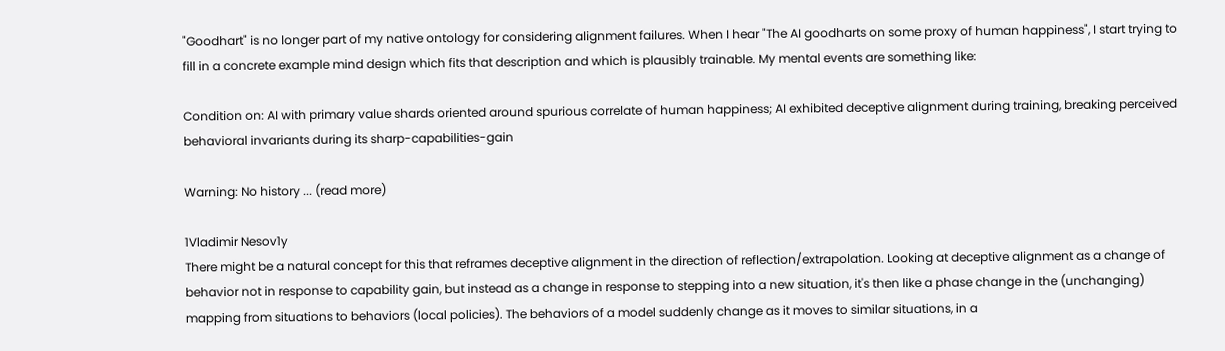"Goodhart" is no longer part of my native ontology for considering alignment failures. When I hear "The AI goodharts on some proxy of human happiness", I start trying to fill in a concrete example mind design which fits that description and which is plausibly trainable. My mental events are something like:

Condition on: AI with primary value shards oriented around spurious correlate of human happiness; AI exhibited deceptive alignment during training, breaking perceived behavioral invariants during its sharp-capabilities-gain

Warning: No history ... (read more)

1Vladimir Nesov1y
There might be a natural concept for this that reframes deceptive alignment in the direction of reflection/extrapolation. Looking at deceptive alignment as a change of behavior not in response to capability gain, but instead as a change in response to stepping into a new situation, it's then like a phase change in the (unchanging) mapping from situations to behaviors (local policies). The behaviors of a model suddenly change as it moves to similar situations, in a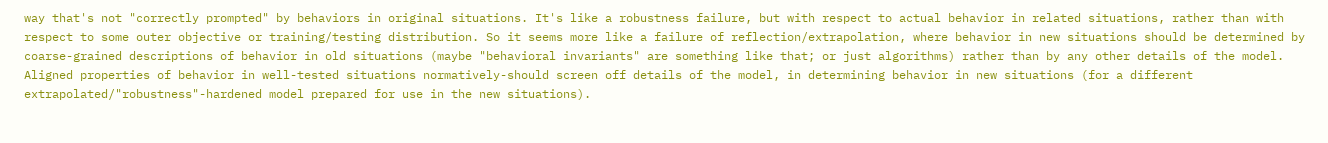way that's not "correctly prompted" by behaviors in original situations. It's like a robustness failure, but with respect to actual behavior in related situations, rather than with respect to some outer objective or training/testing distribution. So it seems more like a failure of reflection/extrapolation, where behavior in new situations should be determined by coarse-grained descriptions of behavior in old situations (maybe "behavioral invariants" are something like that; or just algorithms) rather than by any other details of the model. Aligned properties of behavior in well-tested situations normatively-should screen off details of the model, in determining behavior in new situations (for a different extrapolated/"robustness"-hardened model prepared for use in the new situations).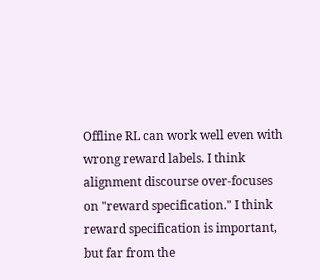Offline RL can work well even with wrong reward labels. I think alignment discourse over-focuses on "reward specification." I think reward specification is important, but far from the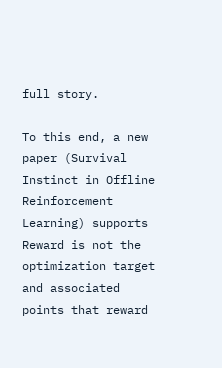full story.

To this end, a new paper (Survival Instinct in Offline Reinforcement Learning) supports Reward is not the optimization target and associated points that reward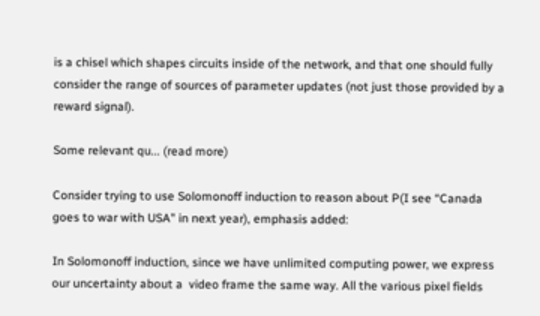is a chisel which shapes circuits inside of the network, and that one should fully consider the range of sources of parameter updates (not just those provided by a reward signal).

Some relevant qu... (read more)

Consider trying to use Solomonoff induction to reason about P(I see “Canada goes to war with USA" in next year), emphasis added:

In Solomonoff induction, since we have unlimited computing power, we express our uncertainty about a  video frame the same way. All the various pixel fields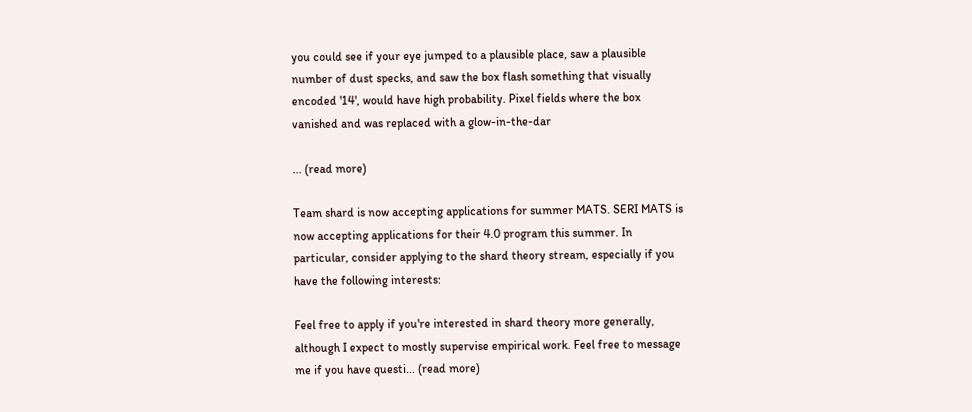you could see if your eye jumped to a plausible place, saw a plausible number of dust specks, and saw the box flash something that visually encoded '14', would have high probability. Pixel fields where the box vanished and was replaced with a glow-in-the-dar

... (read more)

Team shard is now accepting applications for summer MATS. SERI MATS is now accepting applications for their 4.0 program this summer. In particular, consider applying to the shard theory stream, especially if you have the following interests:

Feel free to apply if you're interested in shard theory more generally, although I expect to mostly supervise empirical work. Feel free to message me if you have questi... (read more)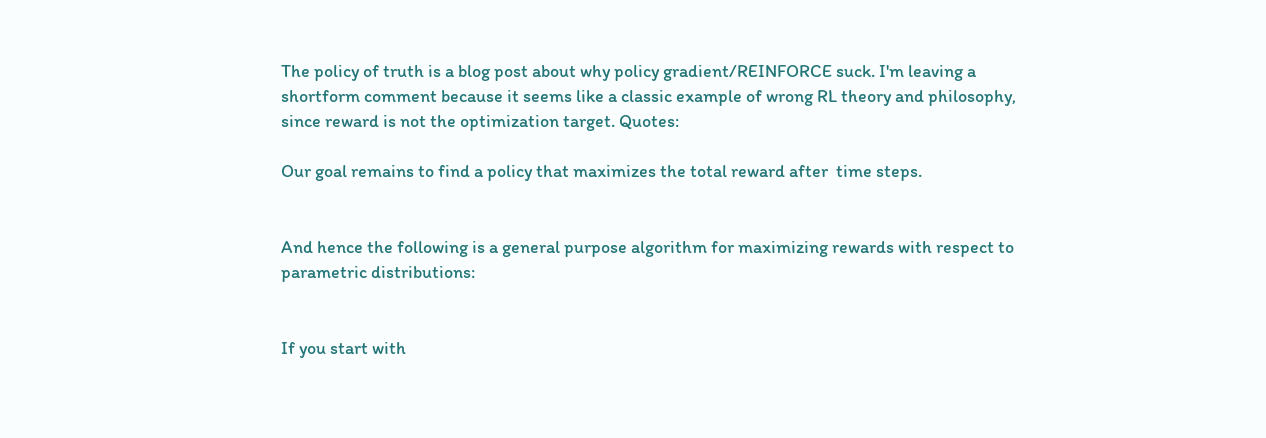The policy of truth is a blog post about why policy gradient/REINFORCE suck. I'm leaving a shortform comment because it seems like a classic example of wrong RL theory and philosophy, since reward is not the optimization target. Quotes:

Our goal remains to find a policy that maximizes the total reward after  time steps.


And hence the following is a general purpose algorithm for maximizing rewards with respect to parametric distributions:


If you start with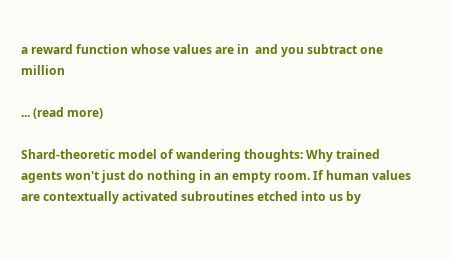a reward function whose values are in  and you subtract one million

... (read more)

Shard-theoretic model of wandering thoughts: Why trained agents won't just do nothing in an empty room. If human values are contextually activated subroutines etched into us by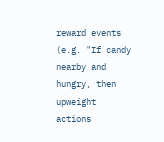reward events (e.g. "If candy nearby and hungry, then upweight actions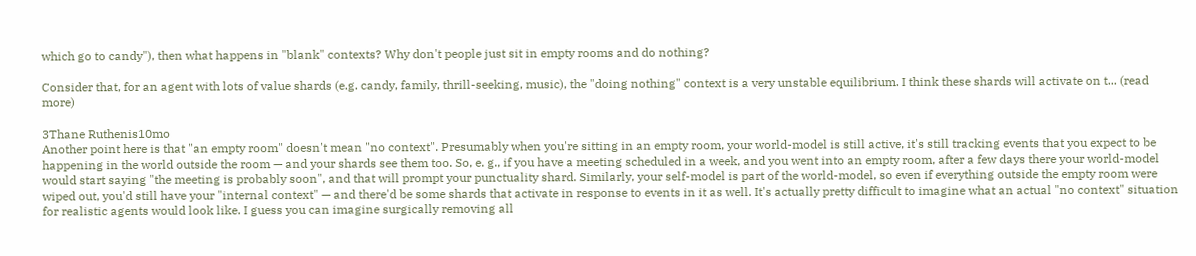which go to candy"), then what happens in "blank" contexts? Why don't people just sit in empty rooms and do nothing?

Consider that, for an agent with lots of value shards (e.g. candy, family, thrill-seeking, music), the "doing nothing" context is a very unstable equilibrium. I think these shards will activate on t... (read more)

3Thane Ruthenis10mo
Another point here is that "an empty room" doesn't mean "no context". Presumably when you're sitting in an empty room, your world-model is still active, it's still tracking events that you expect to be happening in the world outside the room — and your shards see them too. So, e. g., if you have a meeting scheduled in a week, and you went into an empty room, after a few days there your world-model would start saying "the meeting is probably soon", and that will prompt your punctuality shard. Similarly, your self-model is part of the world-model, so even if everything outside the empty room were wiped out, you'd still have your "internal context" — and there'd be some shards that activate in response to events in it as well. It's actually pretty difficult to imagine what an actual "no context" situation for realistic agents would look like. I guess you can imagine surgically removing all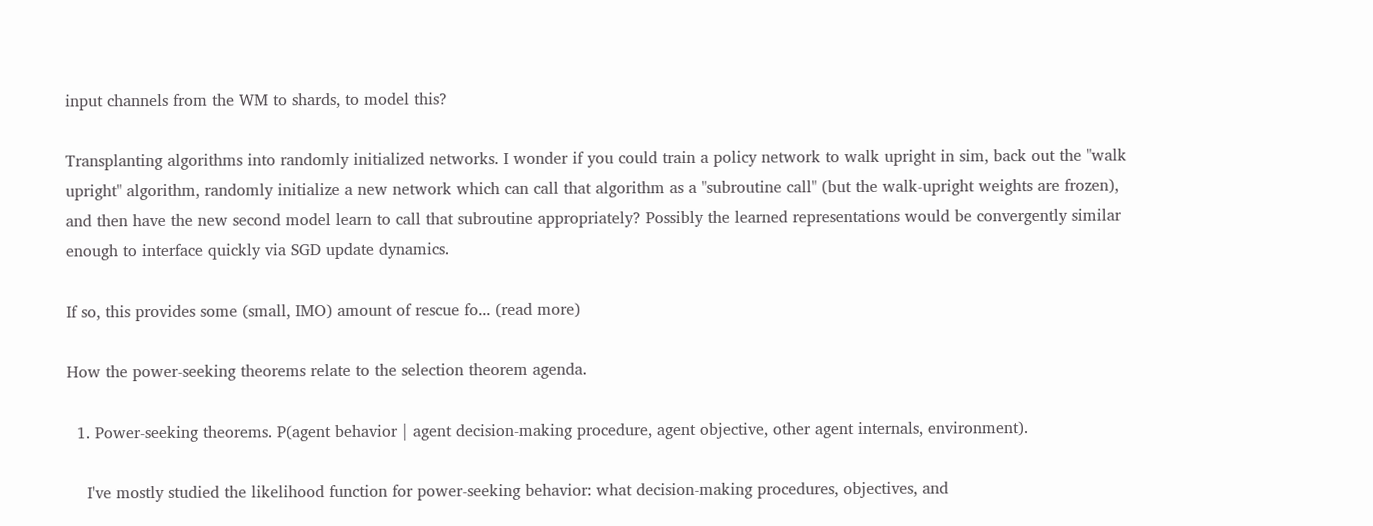input channels from the WM to shards, to model this?

Transplanting algorithms into randomly initialized networks. I wonder if you could train a policy network to walk upright in sim, back out the "walk upright" algorithm, randomly initialize a new network which can call that algorithm as a "subroutine call" (but the walk-upright weights are frozen), and then have the new second model learn to call that subroutine appropriately? Possibly the learned representations would be convergently similar enough to interface quickly via SGD update dynamics.

If so, this provides some (small, IMO) amount of rescue fo... (read more)

How the power-seeking theorems relate to the selection theorem agenda.

  1. Power-seeking theorems. P(agent behavior | agent decision-making procedure, agent objective, other agent internals, environment).

    I've mostly studied the likelihood function for power-seeking behavior: what decision-making procedures, objectives, and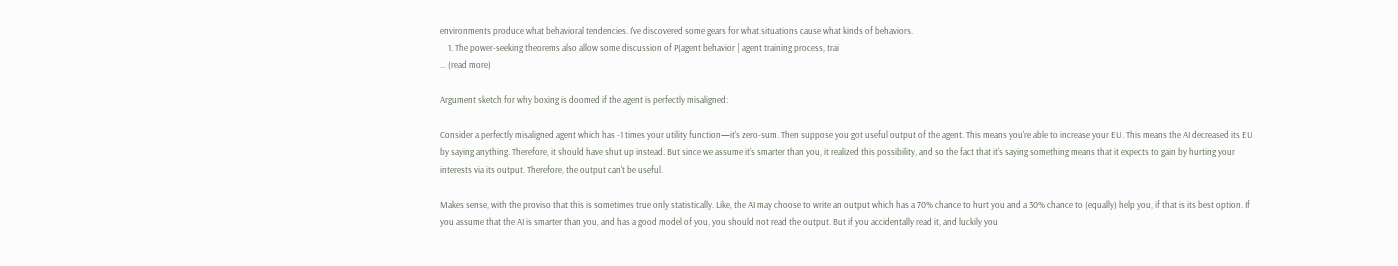environments produce what behavioral tendencies. I've discovered some gears for what situations cause what kinds of behaviors.
    1. The power-seeking theorems also allow some discussion of P(agent behavior | agent training process, trai
... (read more)

Argument sketch for why boxing is doomed if the agent is perfectly misaligned:

Consider a perfectly misaligned agent which has -1 times your utility function—it's zero-sum. Then suppose you got useful output of the agent. This means you're able to increase your EU. This means the AI decreased its EU by saying anything. Therefore, it should have shut up instead. But since we assume it's smarter than you, it realized this possibility, and so the fact that it's saying something means that it expects to gain by hurting your interests via its output. Therefore, the output can't be useful.

Makes sense, with the proviso that this is sometimes true only statistically. Like, the AI may choose to write an output which has a 70% chance to hurt you and a 30% chance to (equally) help you, if that is its best option. If you assume that the AI is smarter than you, and has a good model of you, you should not read the output. But if you accidentally read it, and luckily you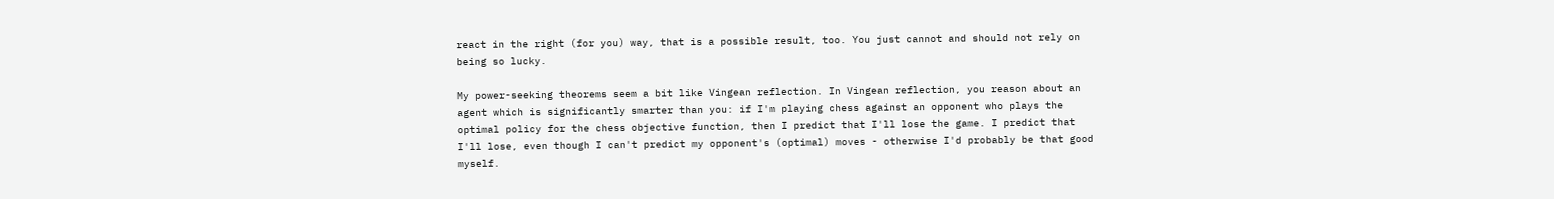react in the right (for you) way, that is a possible result, too. You just cannot and should not rely on being so lucky.

My power-seeking theorems seem a bit like Vingean reflection. In Vingean reflection, you reason about an agent which is significantly smarter than you: if I'm playing chess against an opponent who plays the optimal policy for the chess objective function, then I predict that I'll lose the game. I predict that I'll lose, even though I can't predict my opponent's (optimal) moves - otherwise I'd probably be that good myself.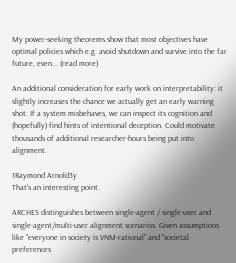My power-seeking theorems show that most objectives have optimal policies which e.g. avoid shutdown and survive into the far future, even... (read more)

An additional consideration for early work on interpretability: it slightly increases the chance we actually get an early warning shot. If a system misbehaves, we can inspect its cognition and (hopefully) find hints of intentional deception. Could motivate thousands of additional researcher-hours being put into alignment.

1Raymond Arnold3y
That's an interesting point.

ARCHES distinguishes between single-agent / single-user and single-agent/multi-user alignment scenarios. Given assumptions like "everyone in society is VNM-rational" and "societal preferences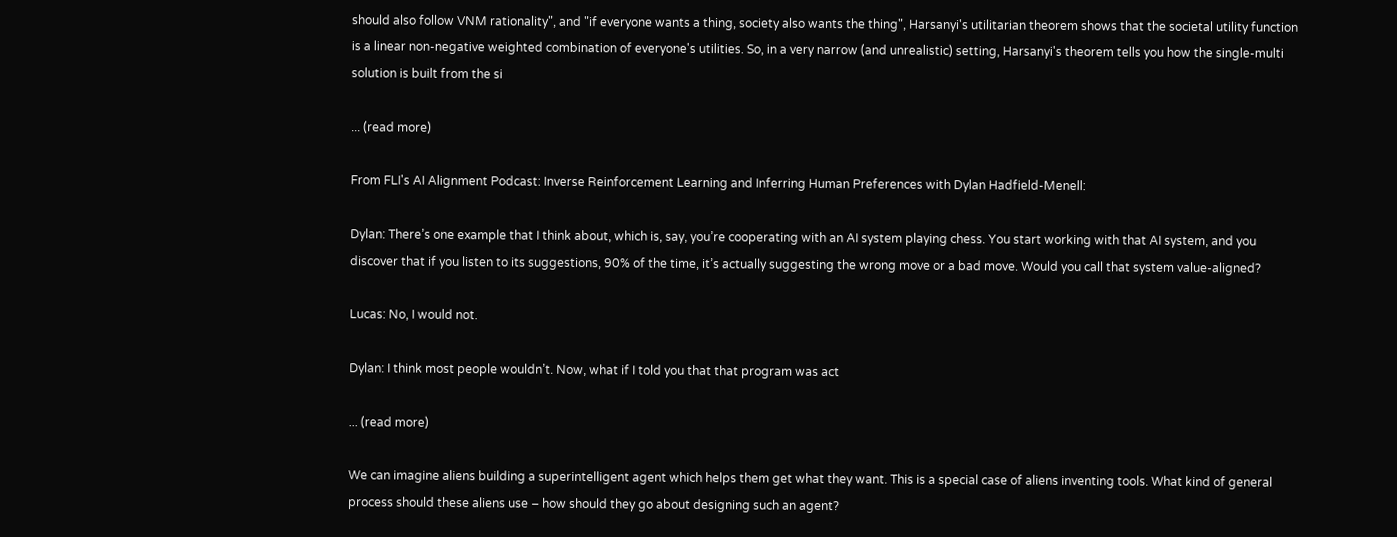should also follow VNM rationality", and "if everyone wants a thing, society also wants the thing", Harsanyi's utilitarian theorem shows that the societal utility function is a linear non-negative weighted combination of everyone's utilities. So, in a very narrow (and unrealistic) setting, Harsanyi's theorem tells you how the single-multi solution is built from the si

... (read more)

From FLI's AI Alignment Podcast: Inverse Reinforcement Learning and Inferring Human Preferences with Dylan Hadfield-Menell:

Dylan: There’s one example that I think about, which is, say, you’re cooperating with an AI system playing chess. You start working with that AI system, and you discover that if you listen to its suggestions, 90% of the time, it’s actually suggesting the wrong move or a bad move. Would you call that system value-aligned?

Lucas: No, I would not.

Dylan: I think most people wouldn’t. Now, what if I told you that that program was act

... (read more)

We can imagine aliens building a superintelligent agent which helps them get what they want. This is a special case of aliens inventing tools. What kind of general process should these aliens use – how should they go about designing such an agent?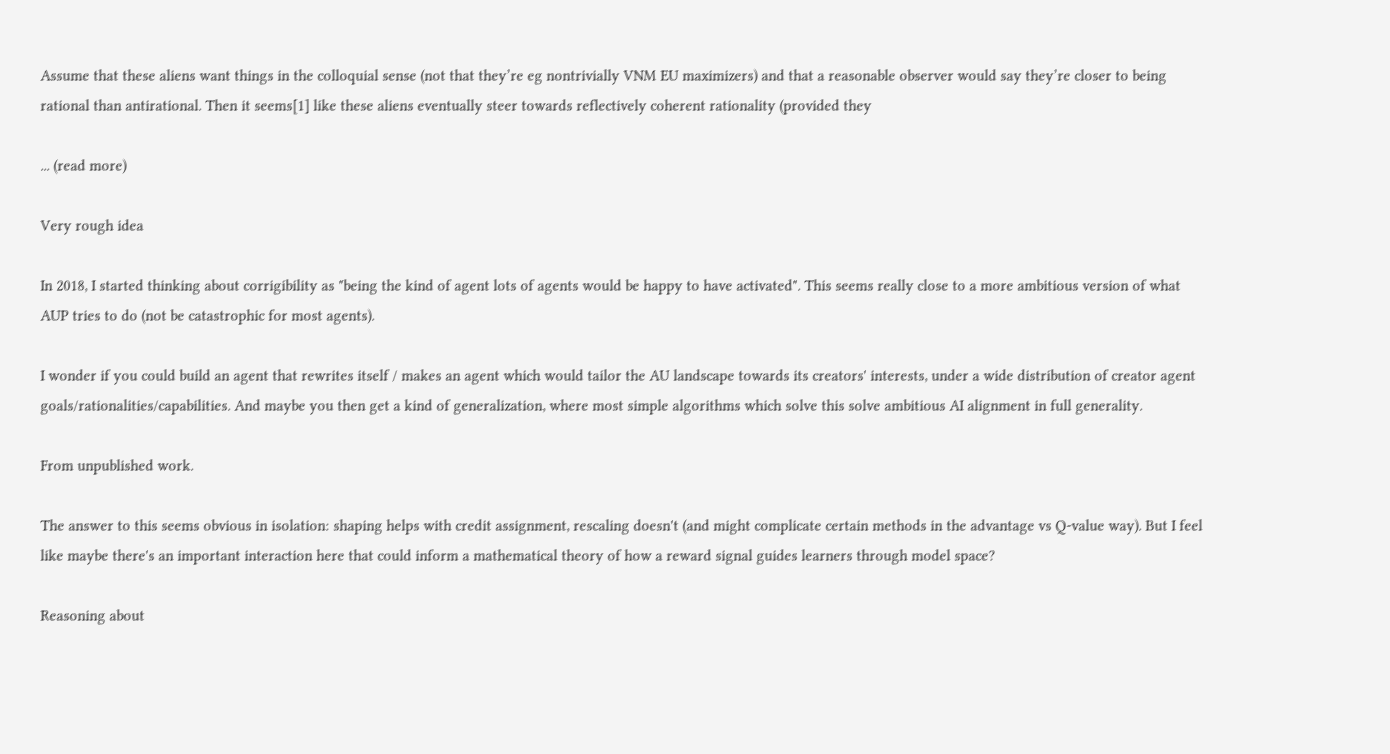Assume that these aliens want things in the colloquial sense (not that they’re eg nontrivially VNM EU maximizers) and that a reasonable observer would say they’re closer to being rational than antirational. Then it seems[1] like these aliens eventually steer towards reflectively coherent rationality (provided they

... (read more)

Very rough idea

In 2018, I started thinking about corrigibility as "being the kind of agent lots of agents would be happy to have activated". This seems really close to a more ambitious version of what AUP tries to do (not be catastrophic for most agents).

I wonder if you could build an agent that rewrites itself / makes an agent which would tailor the AU landscape towards its creators' interests, under a wide distribution of creator agent goals/rationalities/capabilities. And maybe you then get a kind of generalization, where most simple algorithms which solve this solve ambitious AI alignment in full generality.

From unpublished work.

The answer to this seems obvious in isolation: shaping helps with credit assignment, rescaling doesn't (and might complicate certain methods in the advantage vs Q-value way). But I feel like maybe there's an important interaction here that could inform a mathematical theory of how a reward signal guides learners through model space?

Reasoning about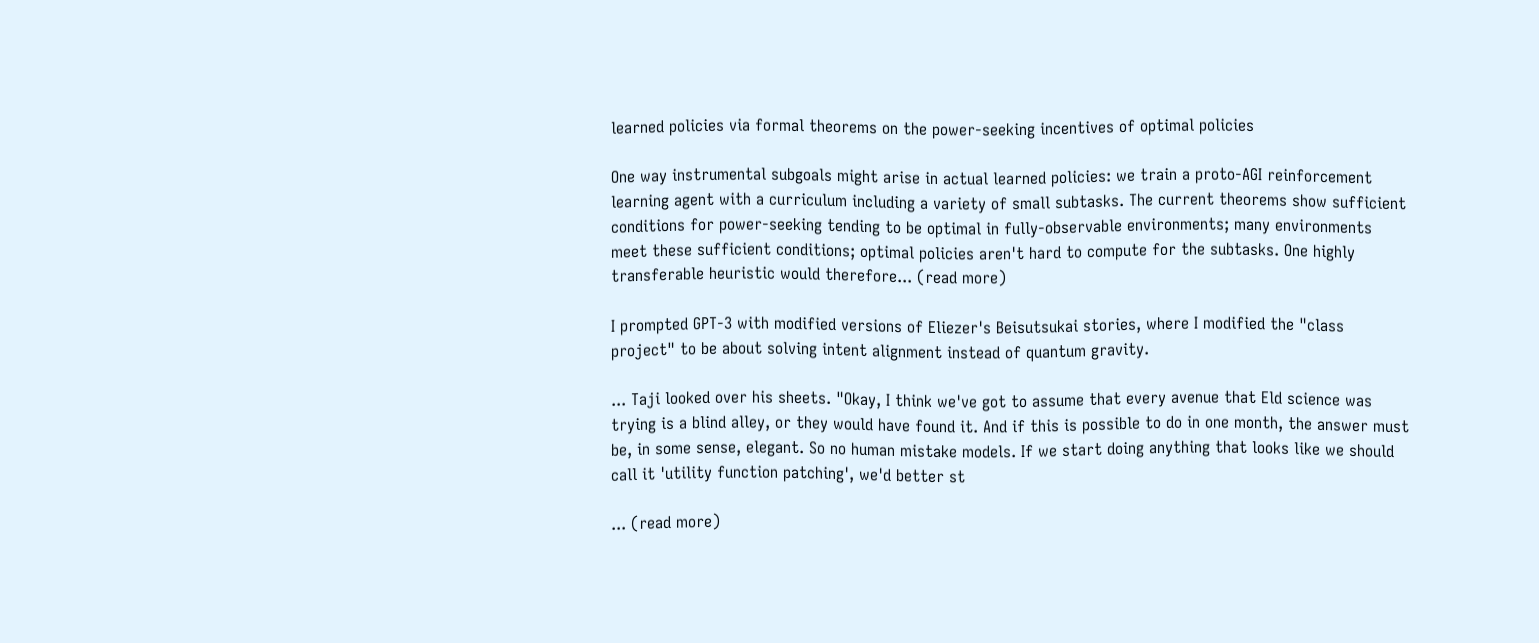learned policies via formal theorems on the power-seeking incentives of optimal policies

One way instrumental subgoals might arise in actual learned policies: we train a proto-AGI reinforcement learning agent with a curriculum including a variety of small subtasks. The current theorems show sufficient conditions for power-seeking tending to be optimal in fully-observable environments; many environments meet these sufficient conditions; optimal policies aren't hard to compute for the subtasks. One highly transferable heuristic would therefore... (read more)

I prompted GPT-3 with modified versions of Eliezer's Beisutsukai stories, where I modified the "class project" to be about solving intent alignment instead of quantum gravity.

... Taji looked over his sheets. "Okay, I think we've got to assume that every avenue that Eld science was trying is a blind alley, or they would have found it. And if this is possible to do in one month, the answer must be, in some sense, elegant. So no human mistake models. If we start doing anything that looks like we should call it 'utility function patching', we'd better st

... (read more)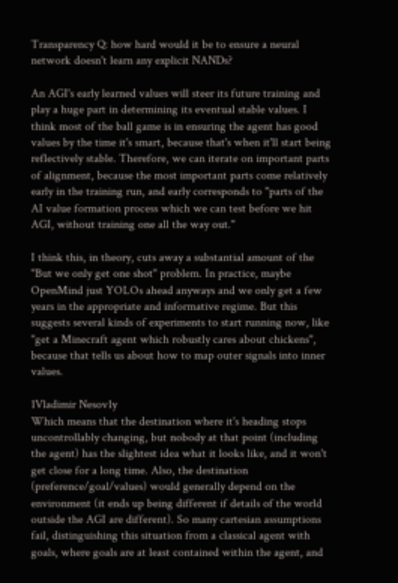Transparency Q: how hard would it be to ensure a neural network doesn't learn any explicit NANDs?

An AGI's early learned values will steer its future training and play a huge part in determining its eventual stable values. I think most of the ball game is in ensuring the agent has good values by the time it's smart, because that's when it'll start being reflectively stable. Therefore, we can iterate on important parts of alignment, because the most important parts come relatively early in the training run, and early corresponds to "parts of the AI value formation process which we can test before we hit AGI, without training one all the way out."

I think this, in theory, cuts away a substantial amount of the "But we only get one shot" problem. In practice, maybe OpenMind just YOLOs ahead anyways and we only get a few years in the appropriate and informative regime. But this suggests several kinds of experiments to start running now, like "get a Minecraft agent which robustly cares about chickens", because that tells us about how to map outer signals into inner values.

1Vladimir Nesov1y
Which means that the destination where it's heading stops uncontrollably changing, but nobody at that point (including the agent) has the slightest idea what it looks like, and it won't get close for a long time. Also, the destination (preference/goal/values) would generally depend on the environment (it ends up being different if details of the world outside the AGI are different). So many cartesian assumptions fail, distinguishing this situation from a classical agent with goals, where goals are at least contained within the agent, and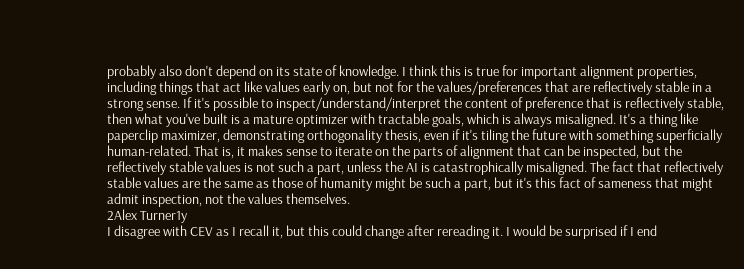probably also don't depend on its state of knowledge. I think this is true for important alignment properties, including things that act like values early on, but not for the values/preferences that are reflectively stable in a strong sense. If it's possible to inspect/understand/interpret the content of preference that is reflectively stable, then what you've built is a mature optimizer with tractable goals, which is always misaligned. It's a thing like paperclip maximizer, demonstrating orthogonality thesis, even if it's tiling the future with something superficially human-related. That is, it makes sense to iterate on the parts of alignment that can be inspected, but the reflectively stable values is not such a part, unless the AI is catastrophically misaligned. The fact that reflectively stable values are the same as those of humanity might be such a part, but it's this fact of sameness that might admit inspection, not the values themselves.
2Alex Turner1y
I disagree with CEV as I recall it, but this could change after rereading it. I would be surprised if I end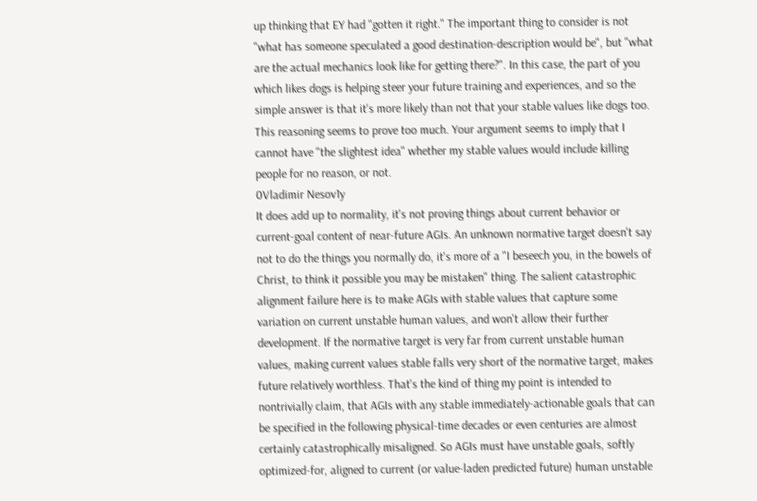up thinking that EY had "gotten it right." The important thing to consider is not "what has someone speculated a good destination-description would be", but "what are the actual mechanics look like for getting there?". In this case, the part of you which likes dogs is helping steer your future training and experiences, and so the simple answer is that it's more likely than not that your stable values like dogs too. This reasoning seems to prove too much. Your argument seems to imply that I cannot have "the slightest idea" whether my stable values would include killing people for no reason, or not.
0Vladimir Nesov1y
It does add up to normality, it's not proving things about current behavior or current-goal content of near-future AGIs. An unknown normative target doesn't say not to do the things you normally do, it's more of a "I beseech you, in the bowels of Christ, to think it possible you may be mistaken" thing. The salient catastrophic alignment failure here is to make AGIs with stable values that capture some variation on current unstable human values, and won't allow their further development. If the normative target is very far from current unstable human values, making current values stable falls very short of the normative target, makes future relatively worthless. That's the kind of thing my point is intended to nontrivially claim, that AGIs with any stable immediately-actionable goals that can be specified in the following physical-time decades or even centuries are almost certainly catastrophically misaligned. So AGIs must have unstable goals, softly optimized-for, aligned to current (or value-laden predicted future) human unstable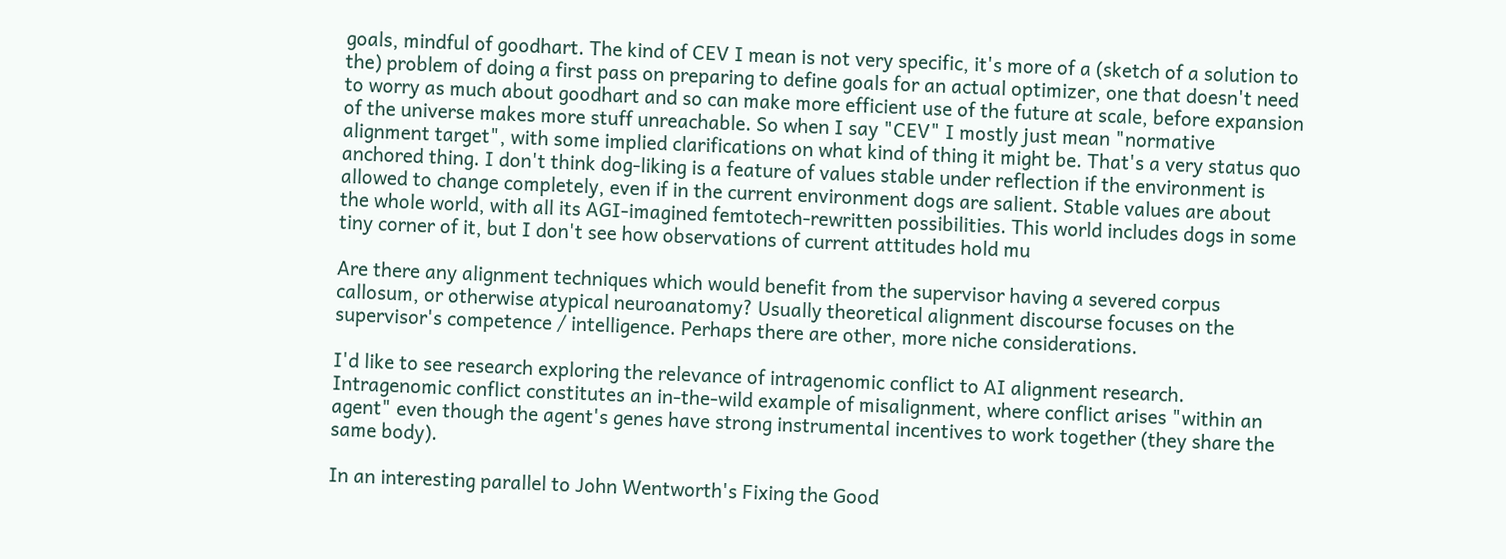goals, mindful of goodhart. The kind of CEV I mean is not very specific, it's more of a (sketch of a solution to the) problem of doing a first pass on preparing to define goals for an actual optimizer, one that doesn't need to worry as much about goodhart and so can make more efficient use of the future at scale, before expansion of the universe makes more stuff unreachable. So when I say "CEV" I mostly just mean "normative alignment target", with some implied clarifications on what kind of thing it might be. That's a very status quo anchored thing. I don't think dog-liking is a feature of values stable under reflection if the environment is allowed to change completely, even if in the current environment dogs are salient. Stable values are about the whole world, with all its AGI-imagined femtotech-rewritten possibilities. This world includes dogs in some tiny corner of it, but I don't see how observations of current attitudes hold mu

Are there any alignment techniques which would benefit from the supervisor having a severed corpus callosum, or otherwise atypical neuroanatomy? Usually theoretical alignment discourse focuses on the supervisor's competence / intelligence. Perhaps there are other, more niche considerations.

I'd like to see research exploring the relevance of intragenomic conflict to AI alignment research. Intragenomic conflict constitutes an in-the-wild example of misalignment, where conflict arises "within an agent" even though the agent's genes have strong instrumental incentives to work together (they share the same body).

In an interesting parallel to John Wentworth's Fixing the Good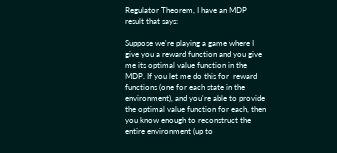Regulator Theorem, I have an MDP result that says:

Suppose we're playing a game where I give you a reward function and you give me its optimal value function in the MDP. If you let me do this for  reward functions (one for each state in the environment), and you're able to provide the optimal value function for each, then you know enough to reconstruct the entire environment (up to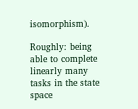isomorphism).

Roughly: being able to complete linearly many tasks in the state space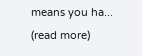means you ha... (read more)